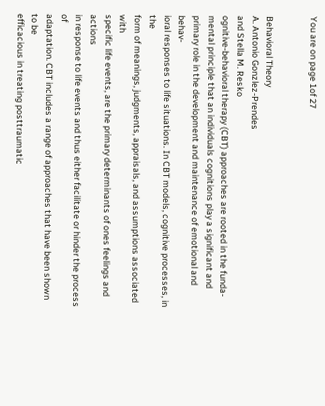You are on page 1of 27


Behavioral Theory
A. Antonio Gonzlez-Prendes
and Stella M. Resko
ognitive-behavioral therapy (CBT) approaches are rooted in the funda-
mental principle that an individuals cognitions play a significant and
primary role in the development and maintenance of emotional and behav-
ioral responses to life situations. In CBT models, cognitive processes, in the
form of meanings, judgments, appraisals, and assumptions associated with
specific life events, are the primary determinants of ones feelings and actions
in response to life events and thus either facilitate or hinder the process of
adaptation. CBT includes a range of approaches that have been shown to be
efficacious in treating posttraumatic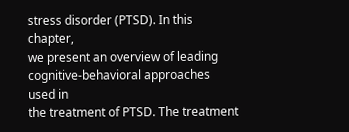stress disorder (PTSD). In this chapter,
we present an overview of leading cognitive-behavioral approaches used in
the treatment of PTSD. The treatment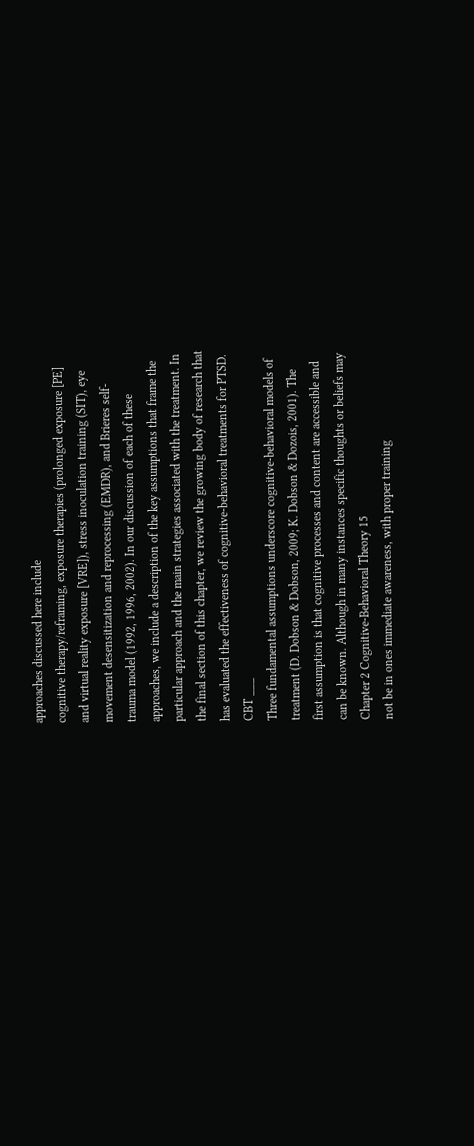approaches discussed here include
cognitive therapy/reframing, exposure therapies (prolonged exposure [PE]
and virtual reality exposure [VRE]), stress inoculation training (SIT), eye
movement desensitization and reprocessing (EMDR), and Brieres self-
trauma model (1992, 1996, 2002). In our discussion of each of these
approaches, we include a description of the key assumptions that frame the
particular approach and the main strategies associated with the treatment. In
the final section of this chapter, we review the growing body of research that
has evaluated the effectiveness of cognitive-behavioral treatments for PTSD.
CBT ___
Three fundamental assumptions underscore cognitive-behavioral models of
treatment (D. Dobson & Dobson, 2009; K. Dobson & Dozois, 2001). The
first assumption is that cognitive processes and content are accessible and
can be known. Although in many instances specific thoughts or beliefs may
Chapter 2 Cognitive-Behavioral Theory 15
not be in ones immediate awareness, with proper training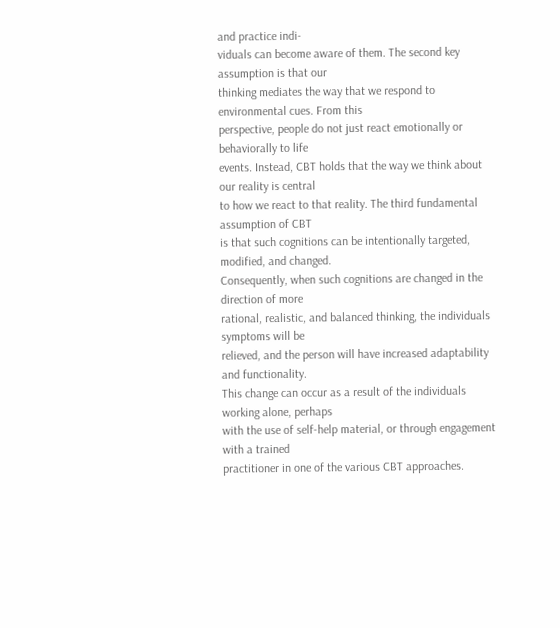and practice indi-
viduals can become aware of them. The second key assumption is that our
thinking mediates the way that we respond to environmental cues. From this
perspective, people do not just react emotionally or behaviorally to life
events. Instead, CBT holds that the way we think about our reality is central
to how we react to that reality. The third fundamental assumption of CBT
is that such cognitions can be intentionally targeted, modified, and changed.
Consequently, when such cognitions are changed in the direction of more
rational, realistic, and balanced thinking, the individuals symptoms will be
relieved, and the person will have increased adaptability and functionality.
This change can occur as a result of the individuals working alone, perhaps
with the use of self-help material, or through engagement with a trained
practitioner in one of the various CBT approaches.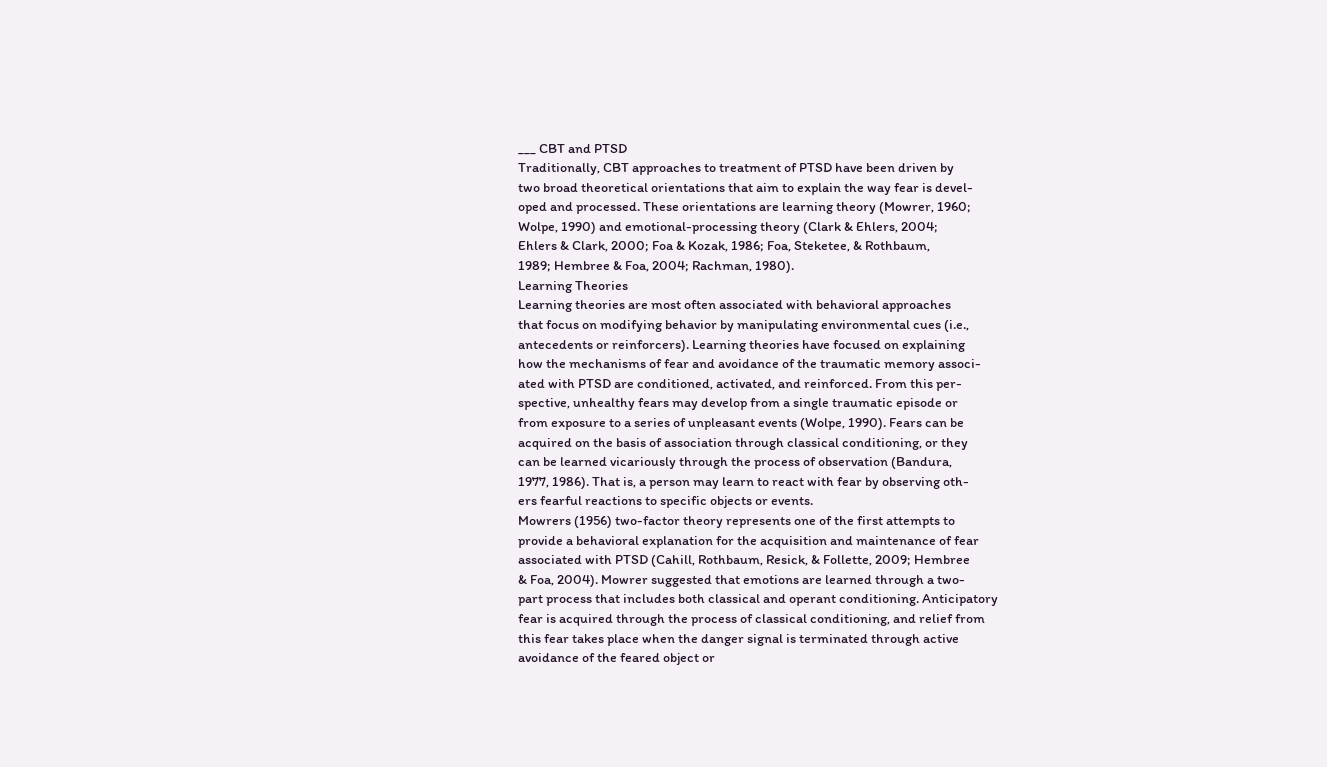___ CBT and PTSD
Traditionally, CBT approaches to treatment of PTSD have been driven by
two broad theoretical orientations that aim to explain the way fear is devel-
oped and processed. These orientations are learning theory (Mowrer, 1960;
Wolpe, 1990) and emotional-processing theory (Clark & Ehlers, 2004;
Ehlers & Clark, 2000; Foa & Kozak, 1986; Foa, Steketee, & Rothbaum,
1989; Hembree & Foa, 2004; Rachman, 1980).
Learning Theories
Learning theories are most often associated with behavioral approaches
that focus on modifying behavior by manipulating environmental cues (i.e.,
antecedents or reinforcers). Learning theories have focused on explaining
how the mechanisms of fear and avoidance of the traumatic memory associ-
ated with PTSD are conditioned, activated, and reinforced. From this per-
spective, unhealthy fears may develop from a single traumatic episode or
from exposure to a series of unpleasant events (Wolpe, 1990). Fears can be
acquired on the basis of association through classical conditioning, or they
can be learned vicariously through the process of observation (Bandura,
1977, 1986). That is, a person may learn to react with fear by observing oth-
ers fearful reactions to specific objects or events.
Mowrers (1956) two-factor theory represents one of the first attempts to
provide a behavioral explanation for the acquisition and maintenance of fear
associated with PTSD (Cahill, Rothbaum, Resick, & Follette, 2009; Hembree
& Foa, 2004). Mowrer suggested that emotions are learned through a two-
part process that includes both classical and operant conditioning. Anticipatory
fear is acquired through the process of classical conditioning, and relief from
this fear takes place when the danger signal is terminated through active
avoidance of the feared object or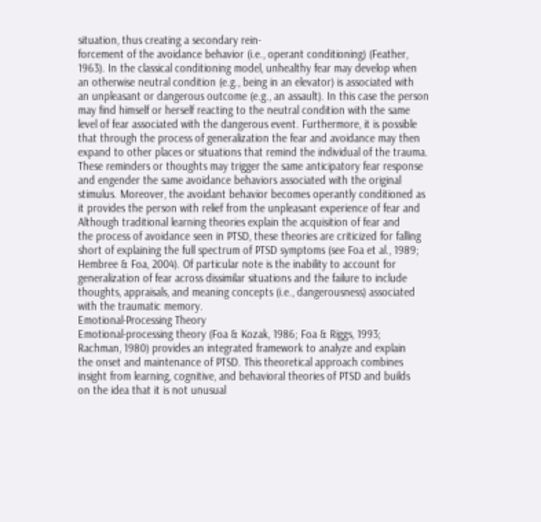situation, thus creating a secondary rein-
forcement of the avoidance behavior (i.e., operant conditioning) (Feather,
1963). In the classical conditioning model, unhealthy fear may develop when
an otherwise neutral condition (e.g., being in an elevator) is associated with
an unpleasant or dangerous outcome (e.g., an assault). In this case the person
may find himself or herself reacting to the neutral condition with the same
level of fear associated with the dangerous event. Furthermore, it is possible
that through the process of generalization the fear and avoidance may then
expand to other places or situations that remind the individual of the trauma.
These reminders or thoughts may trigger the same anticipatory fear response
and engender the same avoidance behaviors associated with the original
stimulus. Moreover, the avoidant behavior becomes operantly conditioned as
it provides the person with relief from the unpleasant experience of fear and
Although traditional learning theories explain the acquisition of fear and
the process of avoidance seen in PTSD, these theories are criticized for falling
short of explaining the full spectrum of PTSD symptoms (see Foa et al., 1989;
Hembree & Foa, 2004). Of particular note is the inability to account for
generalization of fear across dissimilar situations and the failure to include
thoughts, appraisals, and meaning concepts (i.e., dangerousness) associated
with the traumatic memory.
Emotional-Processing Theory
Emotional-processing theory (Foa & Kozak, 1986; Foa & Riggs, 1993;
Rachman, 1980) provides an integrated framework to analyze and explain
the onset and maintenance of PTSD. This theoretical approach combines
insight from learning, cognitive, and behavioral theories of PTSD and builds
on the idea that it is not unusual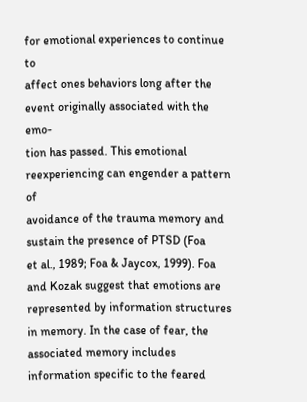for emotional experiences to continue to
affect ones behaviors long after the event originally associated with the emo-
tion has passed. This emotional reexperiencing can engender a pattern of
avoidance of the trauma memory and sustain the presence of PTSD (Foa
et al., 1989; Foa & Jaycox, 1999). Foa and Kozak suggest that emotions are
represented by information structures in memory. In the case of fear, the
associated memory includes information specific to the feared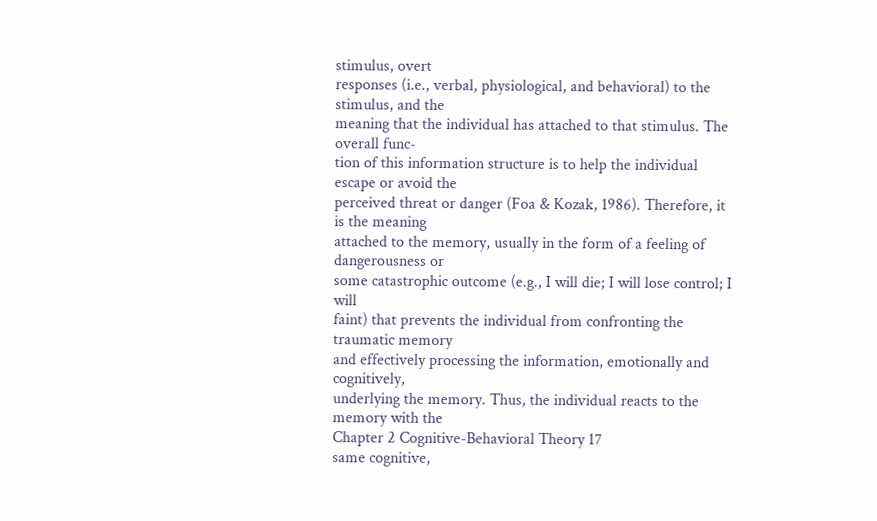stimulus, overt
responses (i.e., verbal, physiological, and behavioral) to the stimulus, and the
meaning that the individual has attached to that stimulus. The overall func-
tion of this information structure is to help the individual escape or avoid the
perceived threat or danger (Foa & Kozak, 1986). Therefore, it is the meaning
attached to the memory, usually in the form of a feeling of dangerousness or
some catastrophic outcome (e.g., I will die; I will lose control; I will
faint) that prevents the individual from confronting the traumatic memory
and effectively processing the information, emotionally and cognitively,
underlying the memory. Thus, the individual reacts to the memory with the
Chapter 2 Cognitive-Behavioral Theory 17
same cognitive,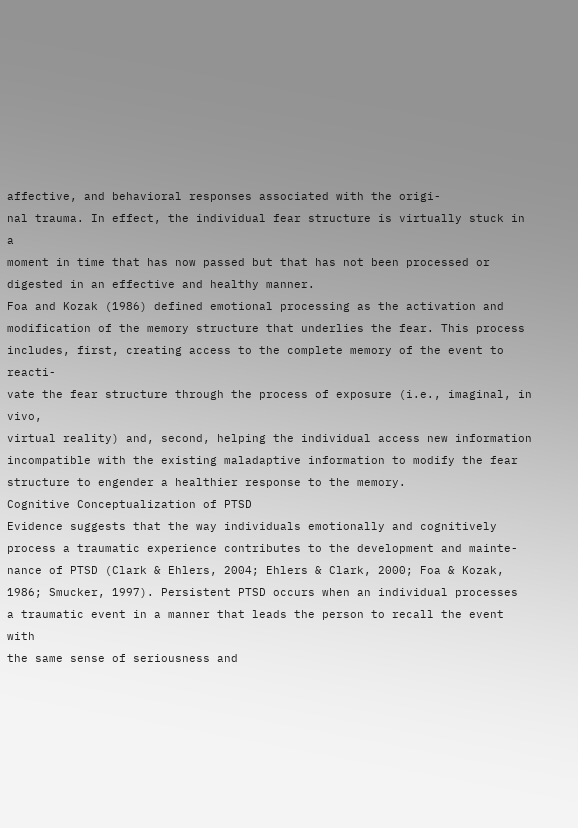affective, and behavioral responses associated with the origi-
nal trauma. In effect, the individual fear structure is virtually stuck in a
moment in time that has now passed but that has not been processed or
digested in an effective and healthy manner.
Foa and Kozak (1986) defined emotional processing as the activation and
modification of the memory structure that underlies the fear. This process
includes, first, creating access to the complete memory of the event to reacti-
vate the fear structure through the process of exposure (i.e., imaginal, in vivo,
virtual reality) and, second, helping the individual access new information
incompatible with the existing maladaptive information to modify the fear
structure to engender a healthier response to the memory.
Cognitive Conceptualization of PTSD
Evidence suggests that the way individuals emotionally and cognitively
process a traumatic experience contributes to the development and mainte-
nance of PTSD (Clark & Ehlers, 2004; Ehlers & Clark, 2000; Foa & Kozak,
1986; Smucker, 1997). Persistent PTSD occurs when an individual processes
a traumatic event in a manner that leads the person to recall the event with
the same sense of seriousness and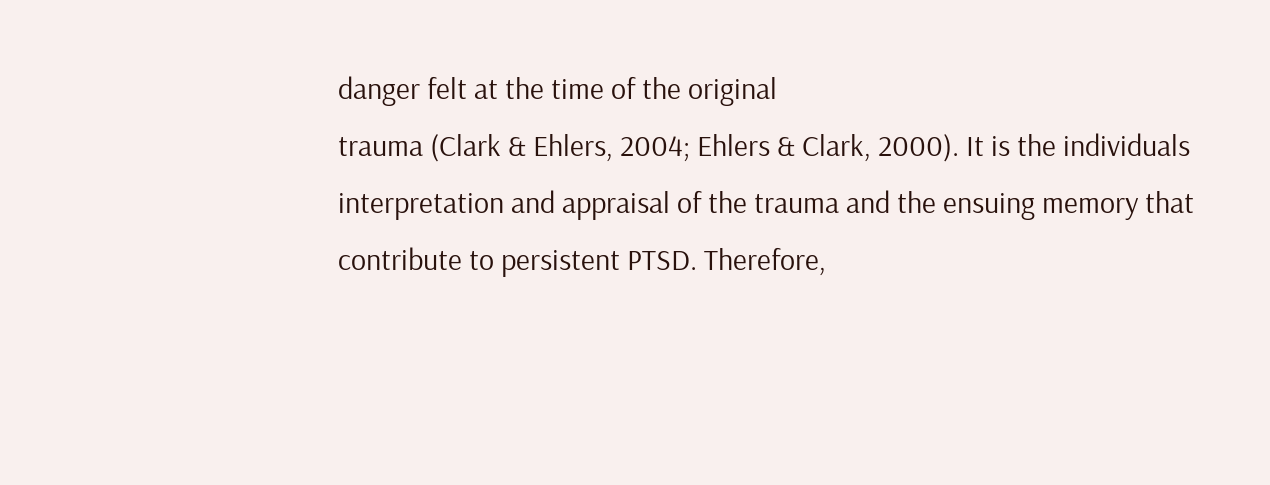danger felt at the time of the original
trauma (Clark & Ehlers, 2004; Ehlers & Clark, 2000). It is the individuals
interpretation and appraisal of the trauma and the ensuing memory that
contribute to persistent PTSD. Therefore,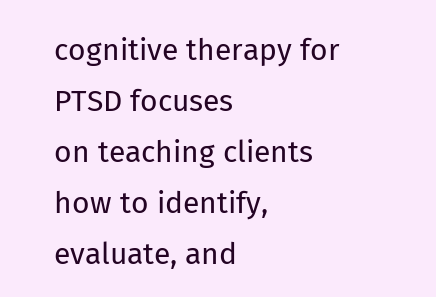cognitive therapy for PTSD focuses
on teaching clients how to identify, evaluate, and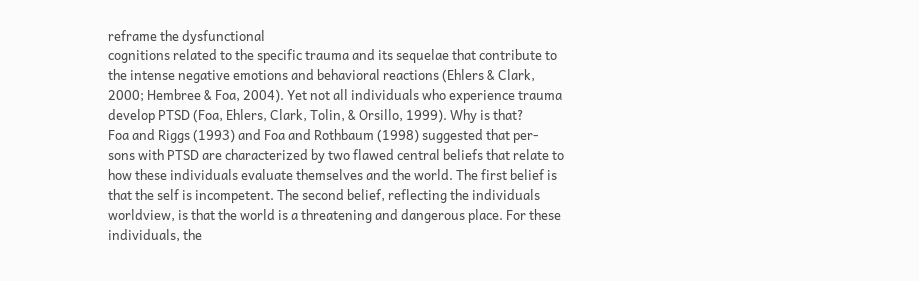reframe the dysfunctional
cognitions related to the specific trauma and its sequelae that contribute to
the intense negative emotions and behavioral reactions (Ehlers & Clark,
2000; Hembree & Foa, 2004). Yet not all individuals who experience trauma
develop PTSD (Foa, Ehlers, Clark, Tolin, & Orsillo, 1999). Why is that?
Foa and Riggs (1993) and Foa and Rothbaum (1998) suggested that per-
sons with PTSD are characterized by two flawed central beliefs that relate to
how these individuals evaluate themselves and the world. The first belief is
that the self is incompetent. The second belief, reflecting the individuals
worldview, is that the world is a threatening and dangerous place. For these
individuals, the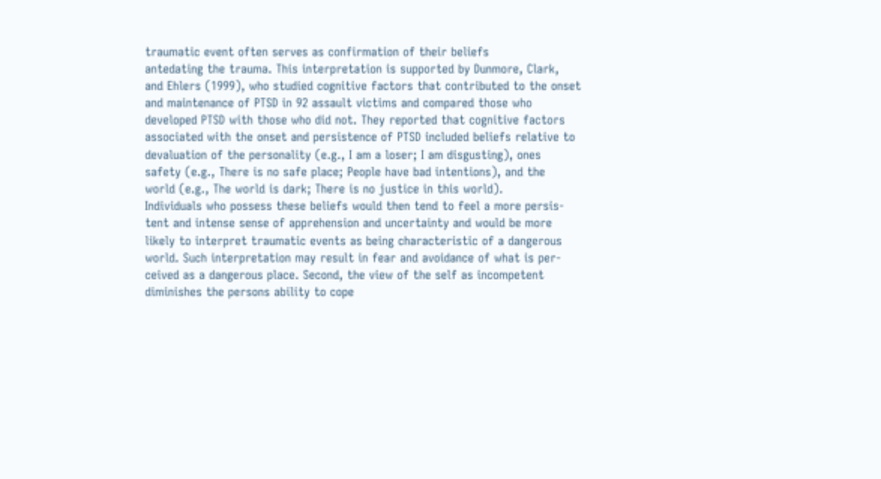traumatic event often serves as confirmation of their beliefs
antedating the trauma. This interpretation is supported by Dunmore, Clark,
and Ehlers (1999), who studied cognitive factors that contributed to the onset
and maintenance of PTSD in 92 assault victims and compared those who
developed PTSD with those who did not. They reported that cognitive factors
associated with the onset and persistence of PTSD included beliefs relative to
devaluation of the personality (e.g., I am a loser; I am disgusting), ones
safety (e.g., There is no safe place; People have bad intentions), and the
world (e.g., The world is dark; There is no justice in this world).
Individuals who possess these beliefs would then tend to feel a more persis-
tent and intense sense of apprehension and uncertainty and would be more
likely to interpret traumatic events as being characteristic of a dangerous
world. Such interpretation may result in fear and avoidance of what is per-
ceived as a dangerous place. Second, the view of the self as incompetent
diminishes the persons ability to cope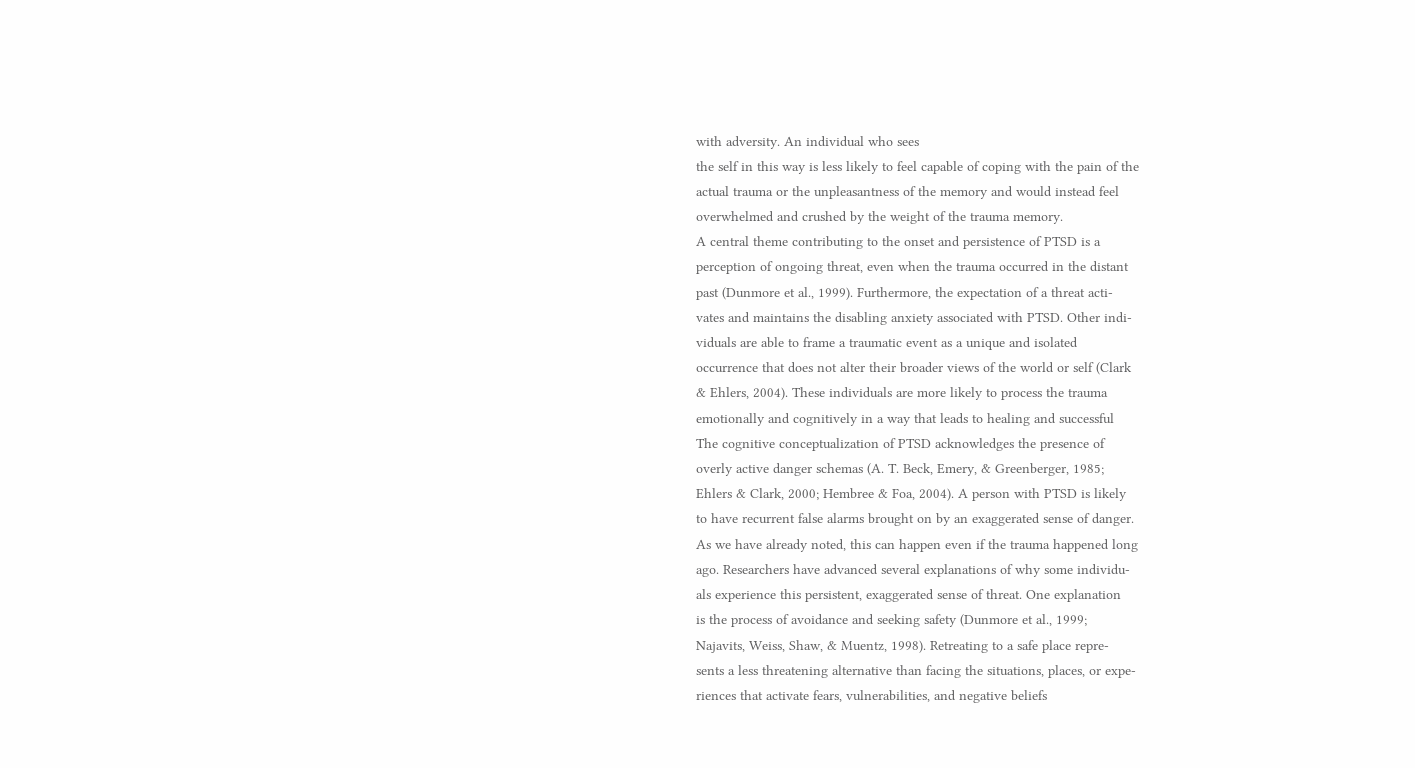with adversity. An individual who sees
the self in this way is less likely to feel capable of coping with the pain of the
actual trauma or the unpleasantness of the memory and would instead feel
overwhelmed and crushed by the weight of the trauma memory.
A central theme contributing to the onset and persistence of PTSD is a
perception of ongoing threat, even when the trauma occurred in the distant
past (Dunmore et al., 1999). Furthermore, the expectation of a threat acti-
vates and maintains the disabling anxiety associated with PTSD. Other indi-
viduals are able to frame a traumatic event as a unique and isolated
occurrence that does not alter their broader views of the world or self (Clark
& Ehlers, 2004). These individuals are more likely to process the trauma
emotionally and cognitively in a way that leads to healing and successful
The cognitive conceptualization of PTSD acknowledges the presence of
overly active danger schemas (A. T. Beck, Emery, & Greenberger, 1985;
Ehlers & Clark, 2000; Hembree & Foa, 2004). A person with PTSD is likely
to have recurrent false alarms brought on by an exaggerated sense of danger.
As we have already noted, this can happen even if the trauma happened long
ago. Researchers have advanced several explanations of why some individu-
als experience this persistent, exaggerated sense of threat. One explanation
is the process of avoidance and seeking safety (Dunmore et al., 1999;
Najavits, Weiss, Shaw, & Muentz, 1998). Retreating to a safe place repre-
sents a less threatening alternative than facing the situations, places, or expe-
riences that activate fears, vulnerabilities, and negative beliefs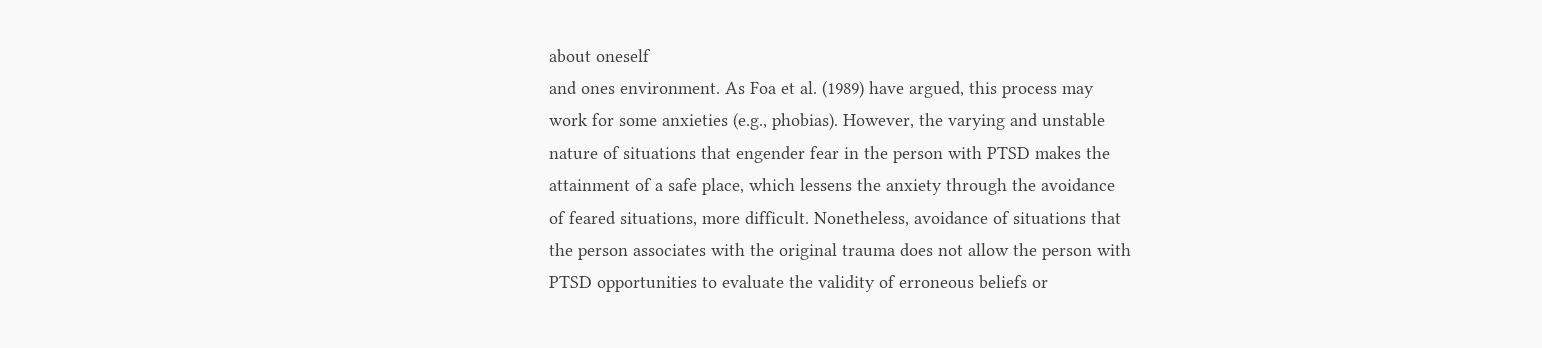about oneself
and ones environment. As Foa et al. (1989) have argued, this process may
work for some anxieties (e.g., phobias). However, the varying and unstable
nature of situations that engender fear in the person with PTSD makes the
attainment of a safe place, which lessens the anxiety through the avoidance
of feared situations, more difficult. Nonetheless, avoidance of situations that
the person associates with the original trauma does not allow the person with
PTSD opportunities to evaluate the validity of erroneous beliefs or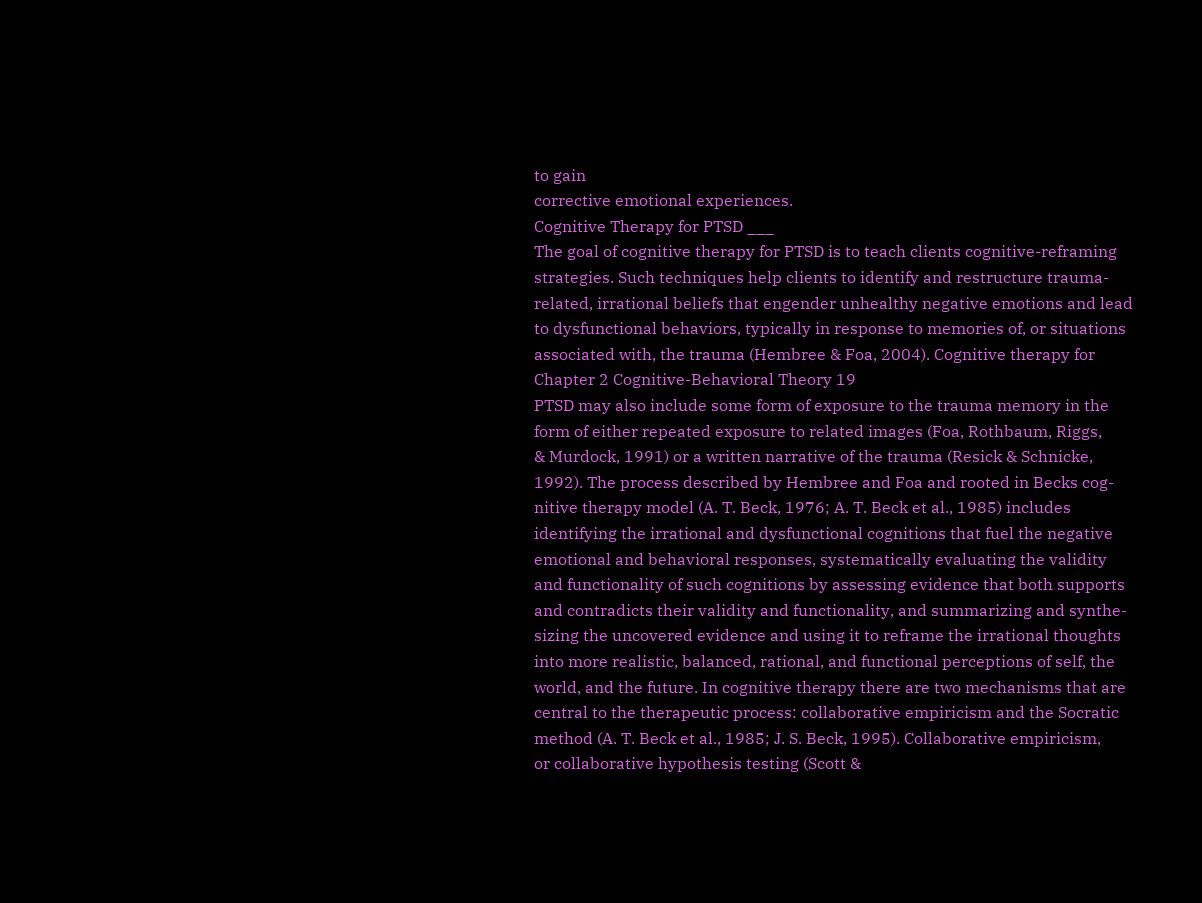to gain
corrective emotional experiences.
Cognitive Therapy for PTSD ___
The goal of cognitive therapy for PTSD is to teach clients cognitive-reframing
strategies. Such techniques help clients to identify and restructure trauma-
related, irrational beliefs that engender unhealthy negative emotions and lead
to dysfunctional behaviors, typically in response to memories of, or situations
associated with, the trauma (Hembree & Foa, 2004). Cognitive therapy for
Chapter 2 Cognitive-Behavioral Theory 19
PTSD may also include some form of exposure to the trauma memory in the
form of either repeated exposure to related images (Foa, Rothbaum, Riggs,
& Murdock, 1991) or a written narrative of the trauma (Resick & Schnicke,
1992). The process described by Hembree and Foa and rooted in Becks cog-
nitive therapy model (A. T. Beck, 1976; A. T. Beck et al., 1985) includes
identifying the irrational and dysfunctional cognitions that fuel the negative
emotional and behavioral responses, systematically evaluating the validity
and functionality of such cognitions by assessing evidence that both supports
and contradicts their validity and functionality, and summarizing and synthe-
sizing the uncovered evidence and using it to reframe the irrational thoughts
into more realistic, balanced, rational, and functional perceptions of self, the
world, and the future. In cognitive therapy there are two mechanisms that are
central to the therapeutic process: collaborative empiricism and the Socratic
method (A. T. Beck et al., 1985; J. S. Beck, 1995). Collaborative empiricism,
or collaborative hypothesis testing (Scott &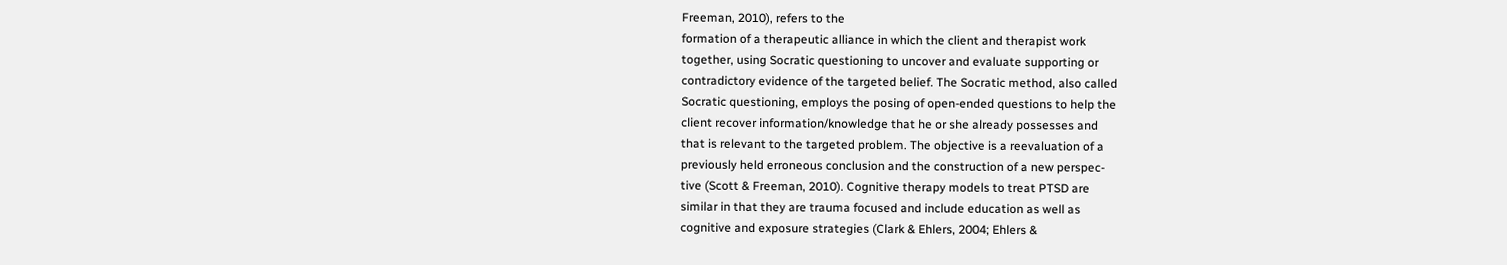Freeman, 2010), refers to the
formation of a therapeutic alliance in which the client and therapist work
together, using Socratic questioning to uncover and evaluate supporting or
contradictory evidence of the targeted belief. The Socratic method, also called
Socratic questioning, employs the posing of open-ended questions to help the
client recover information/knowledge that he or she already possesses and
that is relevant to the targeted problem. The objective is a reevaluation of a
previously held erroneous conclusion and the construction of a new perspec-
tive (Scott & Freeman, 2010). Cognitive therapy models to treat PTSD are
similar in that they are trauma focused and include education as well as
cognitive and exposure strategies (Clark & Ehlers, 2004; Ehlers &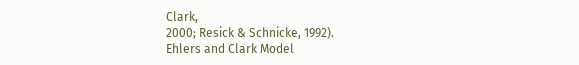Clark,
2000; Resick & Schnicke, 1992).
Ehlers and Clark Model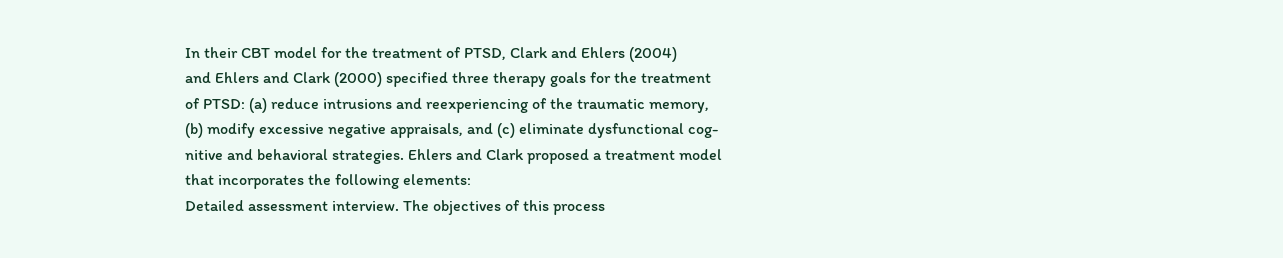In their CBT model for the treatment of PTSD, Clark and Ehlers (2004)
and Ehlers and Clark (2000) specified three therapy goals for the treatment
of PTSD: (a) reduce intrusions and reexperiencing of the traumatic memory,
(b) modify excessive negative appraisals, and (c) eliminate dysfunctional cog-
nitive and behavioral strategies. Ehlers and Clark proposed a treatment model
that incorporates the following elements:
Detailed assessment interview. The objectives of this process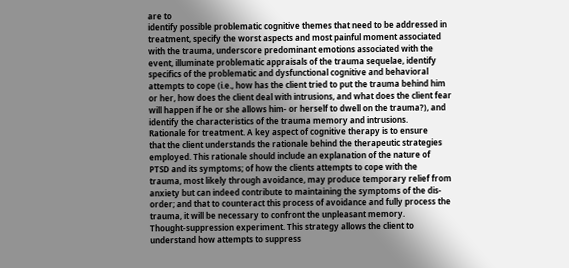are to
identify possible problematic cognitive themes that need to be addressed in
treatment, specify the worst aspects and most painful moment associated
with the trauma, underscore predominant emotions associated with the
event, illuminate problematic appraisals of the trauma sequelae, identify
specifics of the problematic and dysfunctional cognitive and behavioral
attempts to cope (i.e., how has the client tried to put the trauma behind him
or her, how does the client deal with intrusions, and what does the client fear
will happen if he or she allows him- or herself to dwell on the trauma?), and
identify the characteristics of the trauma memory and intrusions.
Rationale for treatment. A key aspect of cognitive therapy is to ensure
that the client understands the rationale behind the therapeutic strategies
employed. This rationale should include an explanation of the nature of
PTSD and its symptoms; of how the clients attempts to cope with the
trauma, most likely through avoidance, may produce temporary relief from
anxiety but can indeed contribute to maintaining the symptoms of the dis-
order; and that to counteract this process of avoidance and fully process the
trauma, it will be necessary to confront the unpleasant memory.
Thought-suppression experiment. This strategy allows the client to
understand how attempts to suppress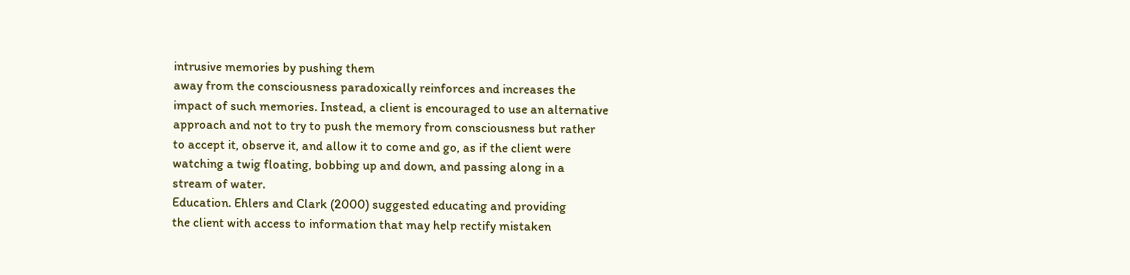intrusive memories by pushing them
away from the consciousness paradoxically reinforces and increases the
impact of such memories. Instead, a client is encouraged to use an alternative
approach and not to try to push the memory from consciousness but rather
to accept it, observe it, and allow it to come and go, as if the client were
watching a twig floating, bobbing up and down, and passing along in a
stream of water.
Education. Ehlers and Clark (2000) suggested educating and providing
the client with access to information that may help rectify mistaken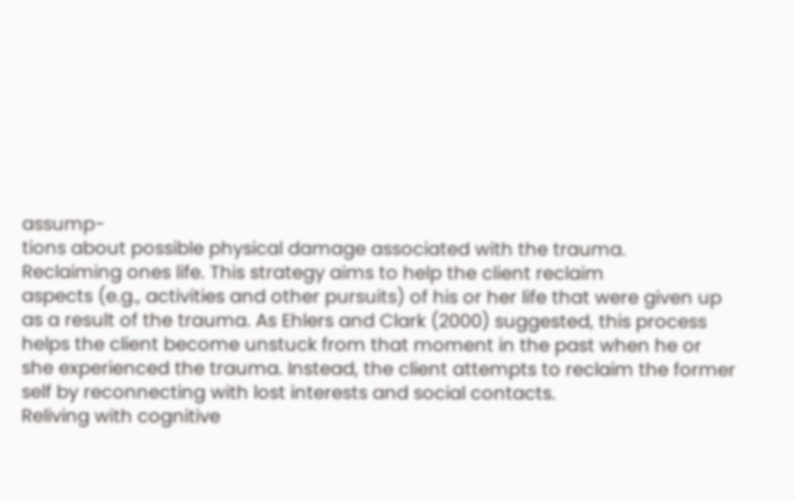assump-
tions about possible physical damage associated with the trauma.
Reclaiming ones life. This strategy aims to help the client reclaim
aspects (e.g., activities and other pursuits) of his or her life that were given up
as a result of the trauma. As Ehlers and Clark (2000) suggested, this process
helps the client become unstuck from that moment in the past when he or
she experienced the trauma. Instead, the client attempts to reclaim the former
self by reconnecting with lost interests and social contacts.
Reliving with cognitive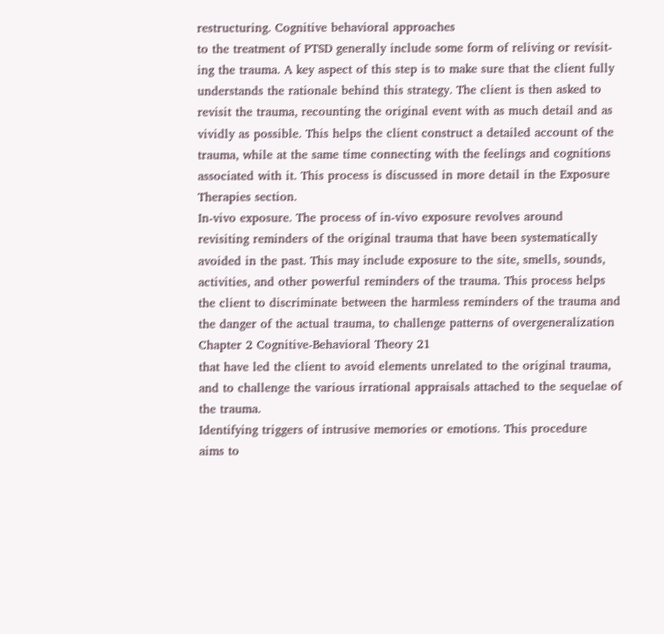restructuring. Cognitive behavioral approaches
to the treatment of PTSD generally include some form of reliving or revisit-
ing the trauma. A key aspect of this step is to make sure that the client fully
understands the rationale behind this strategy. The client is then asked to
revisit the trauma, recounting the original event with as much detail and as
vividly as possible. This helps the client construct a detailed account of the
trauma, while at the same time connecting with the feelings and cognitions
associated with it. This process is discussed in more detail in the Exposure
Therapies section.
In-vivo exposure. The process of in-vivo exposure revolves around
revisiting reminders of the original trauma that have been systematically
avoided in the past. This may include exposure to the site, smells, sounds,
activities, and other powerful reminders of the trauma. This process helps
the client to discriminate between the harmless reminders of the trauma and
the danger of the actual trauma, to challenge patterns of overgeneralization
Chapter 2 Cognitive-Behavioral Theory 21
that have led the client to avoid elements unrelated to the original trauma,
and to challenge the various irrational appraisals attached to the sequelae of
the trauma.
Identifying triggers of intrusive memories or emotions. This procedure
aims to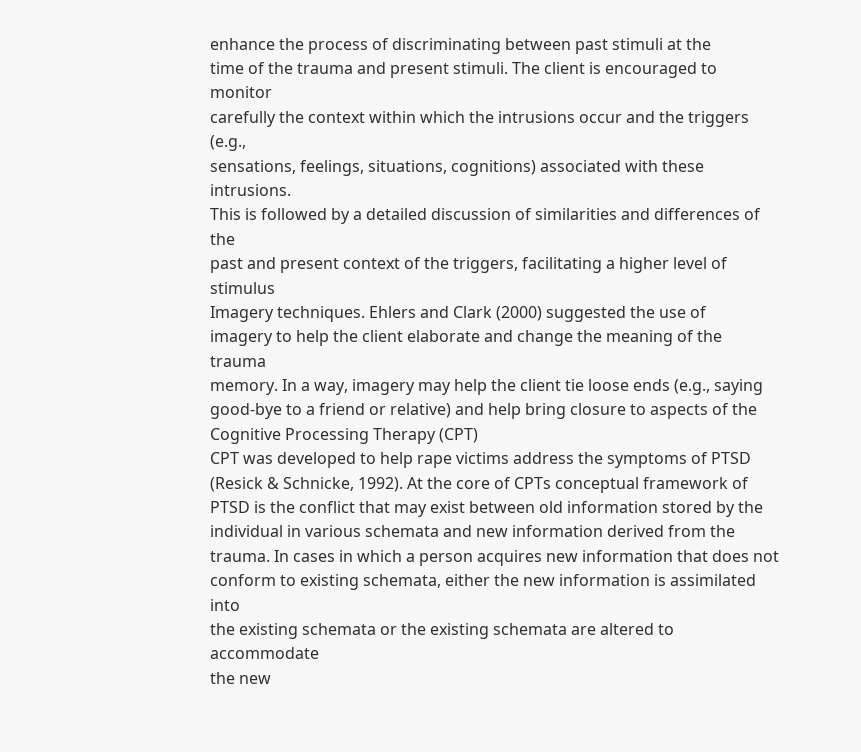enhance the process of discriminating between past stimuli at the
time of the trauma and present stimuli. The client is encouraged to monitor
carefully the context within which the intrusions occur and the triggers (e.g.,
sensations, feelings, situations, cognitions) associated with these intrusions.
This is followed by a detailed discussion of similarities and differences of the
past and present context of the triggers, facilitating a higher level of stimulus
Imagery techniques. Ehlers and Clark (2000) suggested the use of
imagery to help the client elaborate and change the meaning of the trauma
memory. In a way, imagery may help the client tie loose ends (e.g., saying
good-bye to a friend or relative) and help bring closure to aspects of the
Cognitive Processing Therapy (CPT)
CPT was developed to help rape victims address the symptoms of PTSD
(Resick & Schnicke, 1992). At the core of CPTs conceptual framework of
PTSD is the conflict that may exist between old information stored by the
individual in various schemata and new information derived from the
trauma. In cases in which a person acquires new information that does not
conform to existing schemata, either the new information is assimilated into
the existing schemata or the existing schemata are altered to accommodate
the new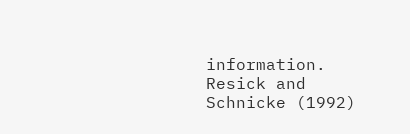information. Resick and Schnicke (1992)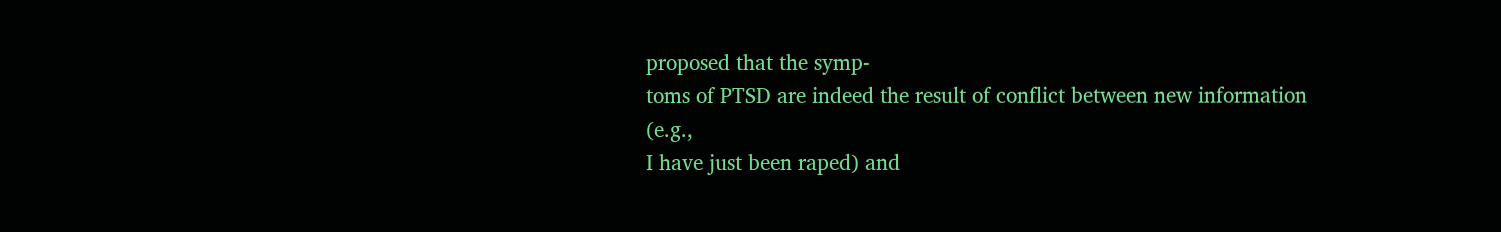proposed that the symp-
toms of PTSD are indeed the result of conflict between new information (e.g.,
I have just been raped) and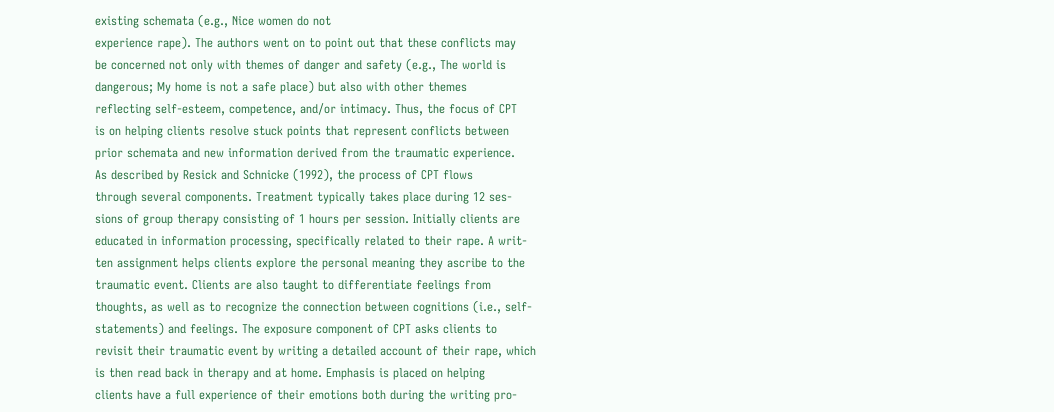existing schemata (e.g., Nice women do not
experience rape). The authors went on to point out that these conflicts may
be concerned not only with themes of danger and safety (e.g., The world is
dangerous; My home is not a safe place) but also with other themes
reflecting self-esteem, competence, and/or intimacy. Thus, the focus of CPT
is on helping clients resolve stuck points that represent conflicts between
prior schemata and new information derived from the traumatic experience.
As described by Resick and Schnicke (1992), the process of CPT flows
through several components. Treatment typically takes place during 12 ses-
sions of group therapy consisting of 1 hours per session. Initially clients are
educated in information processing, specifically related to their rape. A writ-
ten assignment helps clients explore the personal meaning they ascribe to the
traumatic event. Clients are also taught to differentiate feelings from
thoughts, as well as to recognize the connection between cognitions (i.e., self-
statements) and feelings. The exposure component of CPT asks clients to
revisit their traumatic event by writing a detailed account of their rape, which
is then read back in therapy and at home. Emphasis is placed on helping
clients have a full experience of their emotions both during the writing pro-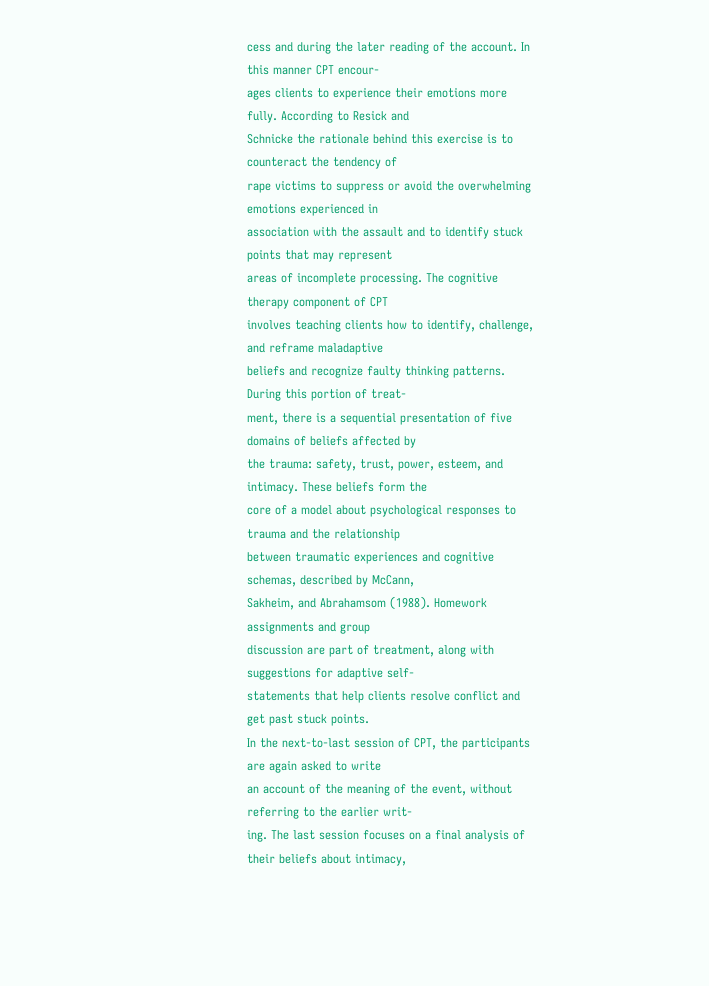cess and during the later reading of the account. In this manner CPT encour-
ages clients to experience their emotions more fully. According to Resick and
Schnicke the rationale behind this exercise is to counteract the tendency of
rape victims to suppress or avoid the overwhelming emotions experienced in
association with the assault and to identify stuck points that may represent
areas of incomplete processing. The cognitive therapy component of CPT
involves teaching clients how to identify, challenge, and reframe maladaptive
beliefs and recognize faulty thinking patterns. During this portion of treat-
ment, there is a sequential presentation of five domains of beliefs affected by
the trauma: safety, trust, power, esteem, and intimacy. These beliefs form the
core of a model about psychological responses to trauma and the relationship
between traumatic experiences and cognitive schemas, described by McCann,
Sakheim, and Abrahamsom (1988). Homework assignments and group
discussion are part of treatment, along with suggestions for adaptive self-
statements that help clients resolve conflict and get past stuck points.
In the next-to-last session of CPT, the participants are again asked to write
an account of the meaning of the event, without referring to the earlier writ-
ing. The last session focuses on a final analysis of their beliefs about intimacy,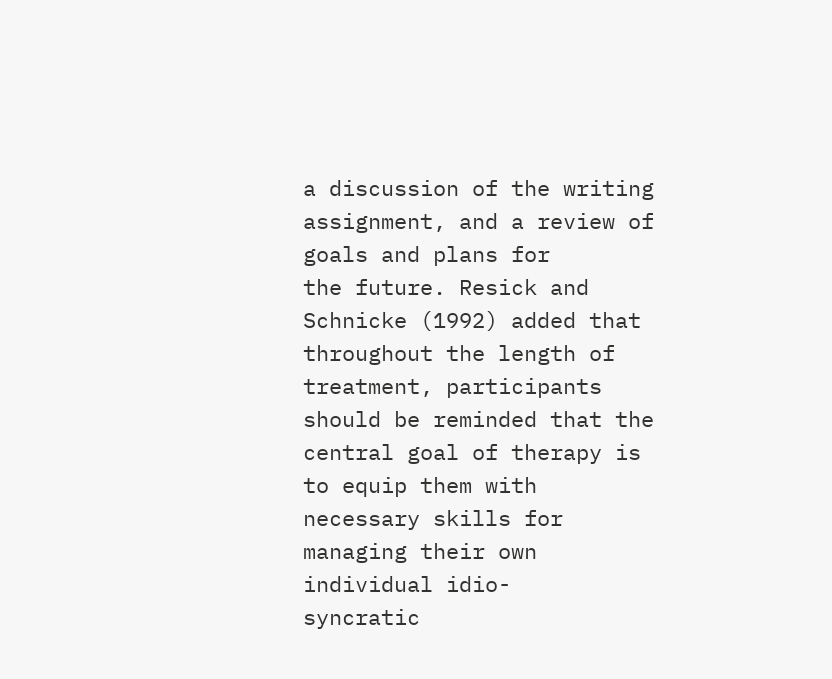a discussion of the writing assignment, and a review of goals and plans for
the future. Resick and Schnicke (1992) added that throughout the length of
treatment, participants should be reminded that the central goal of therapy is
to equip them with necessary skills for managing their own individual idio-
syncratic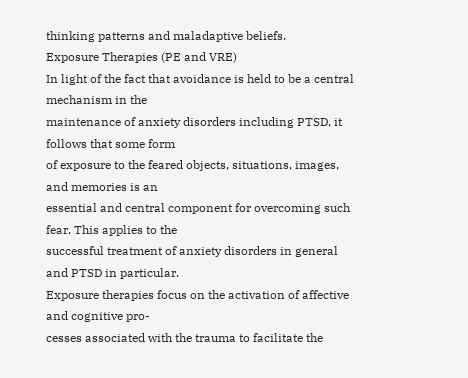thinking patterns and maladaptive beliefs.
Exposure Therapies (PE and VRE)
In light of the fact that avoidance is held to be a central mechanism in the
maintenance of anxiety disorders including PTSD, it follows that some form
of exposure to the feared objects, situations, images, and memories is an
essential and central component for overcoming such fear. This applies to the
successful treatment of anxiety disorders in general and PTSD in particular.
Exposure therapies focus on the activation of affective and cognitive pro-
cesses associated with the trauma to facilitate the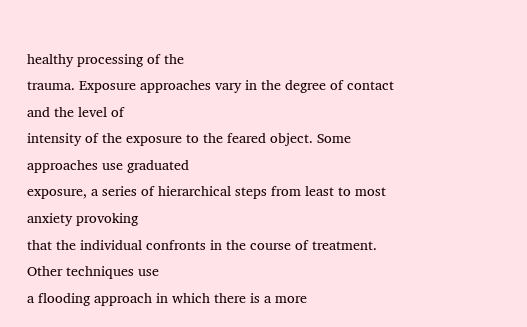healthy processing of the
trauma. Exposure approaches vary in the degree of contact and the level of
intensity of the exposure to the feared object. Some approaches use graduated
exposure, a series of hierarchical steps from least to most anxiety provoking
that the individual confronts in the course of treatment. Other techniques use
a flooding approach in which there is a more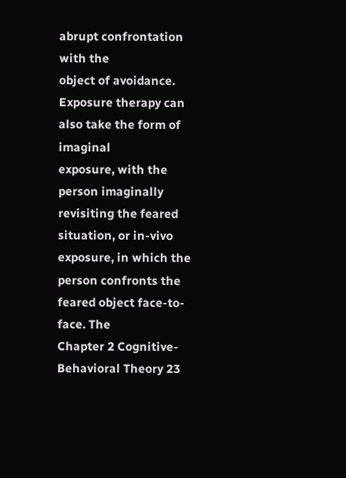abrupt confrontation with the
object of avoidance. Exposure therapy can also take the form of imaginal
exposure, with the person imaginally revisiting the feared situation, or in-vivo
exposure, in which the person confronts the feared object face-to-face. The
Chapter 2 Cognitive-Behavioral Theory 23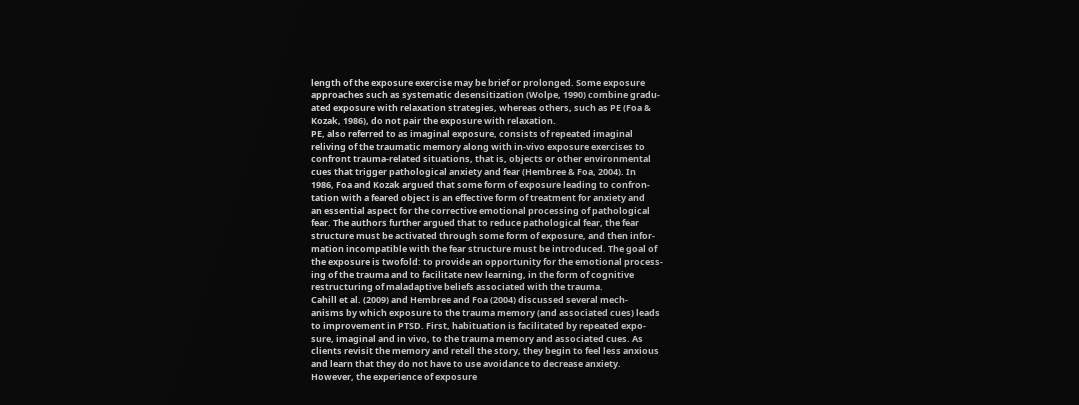length of the exposure exercise may be brief or prolonged. Some exposure
approaches such as systematic desensitization (Wolpe, 1990) combine gradu-
ated exposure with relaxation strategies, whereas others, such as PE (Foa &
Kozak, 1986), do not pair the exposure with relaxation.
PE, also referred to as imaginal exposure, consists of repeated imaginal
reliving of the traumatic memory along with in-vivo exposure exercises to
confront trauma-related situations, that is, objects or other environmental
cues that trigger pathological anxiety and fear (Hembree & Foa, 2004). In
1986, Foa and Kozak argued that some form of exposure leading to confron-
tation with a feared object is an effective form of treatment for anxiety and
an essential aspect for the corrective emotional processing of pathological
fear. The authors further argued that to reduce pathological fear, the fear
structure must be activated through some form of exposure, and then infor-
mation incompatible with the fear structure must be introduced. The goal of
the exposure is twofold: to provide an opportunity for the emotional process-
ing of the trauma and to facilitate new learning, in the form of cognitive
restructuring of maladaptive beliefs associated with the trauma.
Cahill et al. (2009) and Hembree and Foa (2004) discussed several mech-
anisms by which exposure to the trauma memory (and associated cues) leads
to improvement in PTSD. First, habituation is facilitated by repeated expo-
sure, imaginal and in vivo, to the trauma memory and associated cues. As
clients revisit the memory and retell the story, they begin to feel less anxious
and learn that they do not have to use avoidance to decrease anxiety.
However, the experience of exposure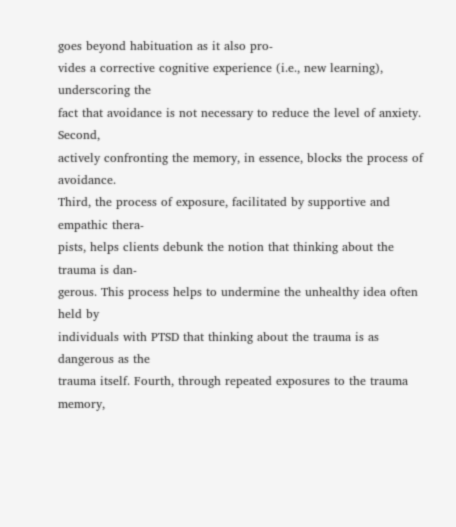goes beyond habituation as it also pro-
vides a corrective cognitive experience (i.e., new learning), underscoring the
fact that avoidance is not necessary to reduce the level of anxiety. Second,
actively confronting the memory, in essence, blocks the process of avoidance.
Third, the process of exposure, facilitated by supportive and empathic thera-
pists, helps clients debunk the notion that thinking about the trauma is dan-
gerous. This process helps to undermine the unhealthy idea often held by
individuals with PTSD that thinking about the trauma is as dangerous as the
trauma itself. Fourth, through repeated exposures to the trauma memory,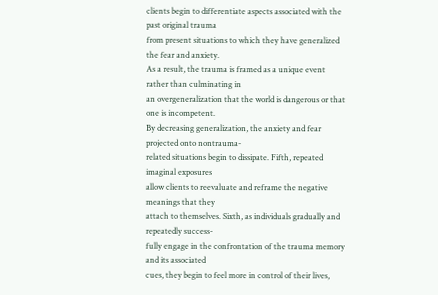clients begin to differentiate aspects associated with the past original trauma
from present situations to which they have generalized the fear and anxiety.
As a result, the trauma is framed as a unique event rather than culminating in
an overgeneralization that the world is dangerous or that one is incompetent.
By decreasing generalization, the anxiety and fear projected onto nontrauma-
related situations begin to dissipate. Fifth, repeated imaginal exposures
allow clients to reevaluate and reframe the negative meanings that they
attach to themselves. Sixth, as individuals gradually and repeatedly success-
fully engage in the confrontation of the trauma memory and its associated
cues, they begin to feel more in control of their lives,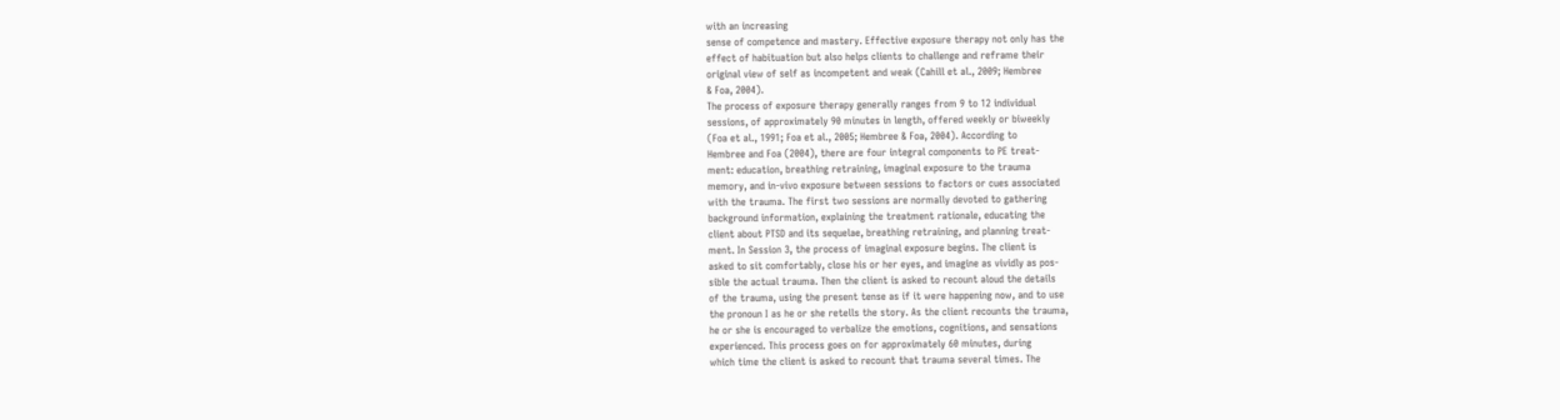with an increasing
sense of competence and mastery. Effective exposure therapy not only has the
effect of habituation but also helps clients to challenge and reframe their
original view of self as incompetent and weak (Cahill et al., 2009; Hembree
& Foa, 2004).
The process of exposure therapy generally ranges from 9 to 12 individual
sessions, of approximately 90 minutes in length, offered weekly or biweekly
(Foa et al., 1991; Foa et al., 2005; Hembree & Foa, 2004). According to
Hembree and Foa (2004), there are four integral components to PE treat-
ment: education, breathing retraining, imaginal exposure to the trauma
memory, and in-vivo exposure between sessions to factors or cues associated
with the trauma. The first two sessions are normally devoted to gathering
background information, explaining the treatment rationale, educating the
client about PTSD and its sequelae, breathing retraining, and planning treat-
ment. In Session 3, the process of imaginal exposure begins. The client is
asked to sit comfortably, close his or her eyes, and imagine as vividly as pos-
sible the actual trauma. Then the client is asked to recount aloud the details
of the trauma, using the present tense as if it were happening now, and to use
the pronoun I as he or she retells the story. As the client recounts the trauma,
he or she is encouraged to verbalize the emotions, cognitions, and sensations
experienced. This process goes on for approximately 60 minutes, during
which time the client is asked to recount that trauma several times. The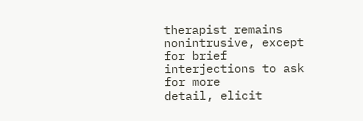therapist remains nonintrusive, except for brief interjections to ask for more
detail, elicit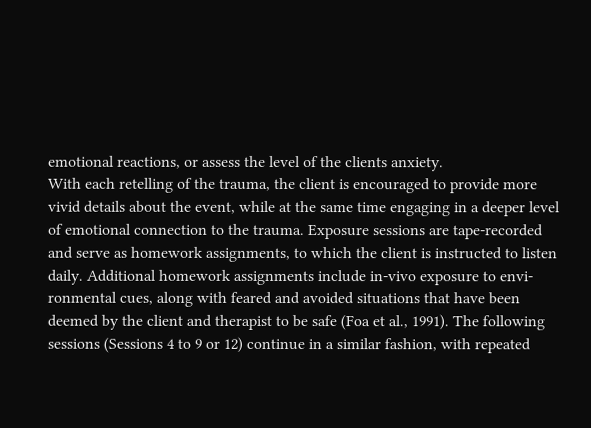emotional reactions, or assess the level of the clients anxiety.
With each retelling of the trauma, the client is encouraged to provide more
vivid details about the event, while at the same time engaging in a deeper level
of emotional connection to the trauma. Exposure sessions are tape-recorded
and serve as homework assignments, to which the client is instructed to listen
daily. Additional homework assignments include in-vivo exposure to envi-
ronmental cues, along with feared and avoided situations that have been
deemed by the client and therapist to be safe (Foa et al., 1991). The following
sessions (Sessions 4 to 9 or 12) continue in a similar fashion, with repeated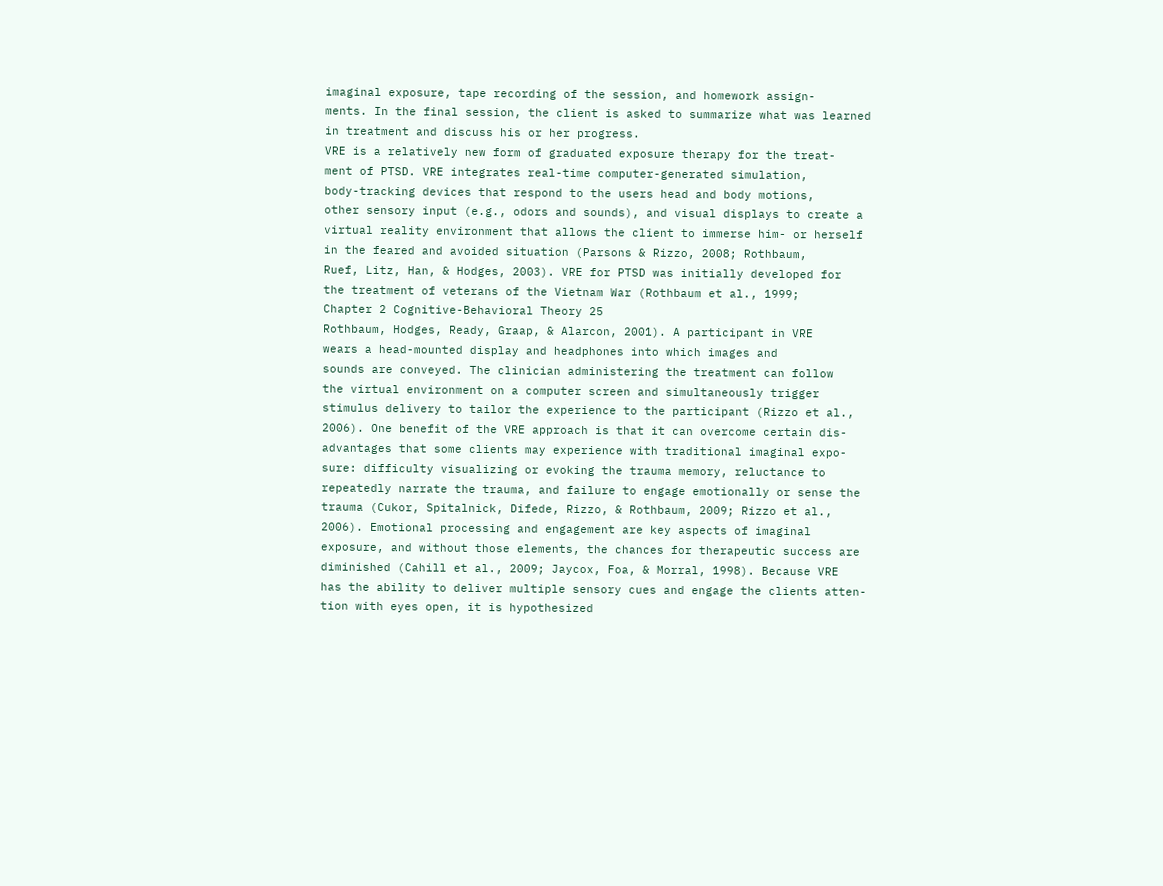imaginal exposure, tape recording of the session, and homework assign-
ments. In the final session, the client is asked to summarize what was learned
in treatment and discuss his or her progress.
VRE is a relatively new form of graduated exposure therapy for the treat-
ment of PTSD. VRE integrates real-time computer-generated simulation,
body-tracking devices that respond to the users head and body motions,
other sensory input (e.g., odors and sounds), and visual displays to create a
virtual reality environment that allows the client to immerse him- or herself
in the feared and avoided situation (Parsons & Rizzo, 2008; Rothbaum,
Ruef, Litz, Han, & Hodges, 2003). VRE for PTSD was initially developed for
the treatment of veterans of the Vietnam War (Rothbaum et al., 1999;
Chapter 2 Cognitive-Behavioral Theory 25
Rothbaum, Hodges, Ready, Graap, & Alarcon, 2001). A participant in VRE
wears a head-mounted display and headphones into which images and
sounds are conveyed. The clinician administering the treatment can follow
the virtual environment on a computer screen and simultaneously trigger
stimulus delivery to tailor the experience to the participant (Rizzo et al.,
2006). One benefit of the VRE approach is that it can overcome certain dis-
advantages that some clients may experience with traditional imaginal expo-
sure: difficulty visualizing or evoking the trauma memory, reluctance to
repeatedly narrate the trauma, and failure to engage emotionally or sense the
trauma (Cukor, Spitalnick, Difede, Rizzo, & Rothbaum, 2009; Rizzo et al.,
2006). Emotional processing and engagement are key aspects of imaginal
exposure, and without those elements, the chances for therapeutic success are
diminished (Cahill et al., 2009; Jaycox, Foa, & Morral, 1998). Because VRE
has the ability to deliver multiple sensory cues and engage the clients atten-
tion with eyes open, it is hypothesized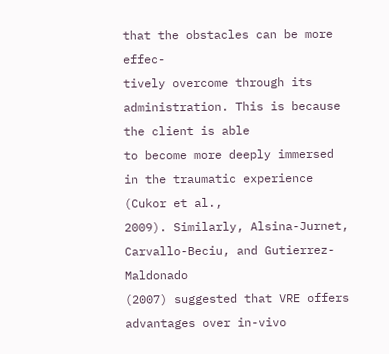that the obstacles can be more effec-
tively overcome through its administration. This is because the client is able
to become more deeply immersed in the traumatic experience (Cukor et al.,
2009). Similarly, Alsina-Jurnet, Carvallo-Beciu, and Gutierrez-Maldonado
(2007) suggested that VRE offers advantages over in-vivo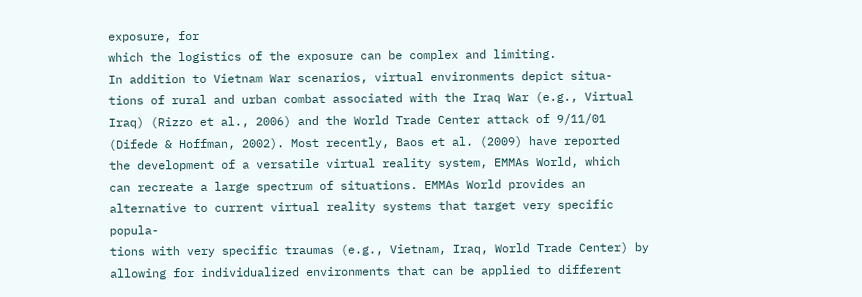exposure, for
which the logistics of the exposure can be complex and limiting.
In addition to Vietnam War scenarios, virtual environments depict situa-
tions of rural and urban combat associated with the Iraq War (e.g., Virtual
Iraq) (Rizzo et al., 2006) and the World Trade Center attack of 9/11/01
(Difede & Hoffman, 2002). Most recently, Baos et al. (2009) have reported
the development of a versatile virtual reality system, EMMAs World, which
can recreate a large spectrum of situations. EMMAs World provides an
alternative to current virtual reality systems that target very specific popula-
tions with very specific traumas (e.g., Vietnam, Iraq, World Trade Center) by
allowing for individualized environments that can be applied to different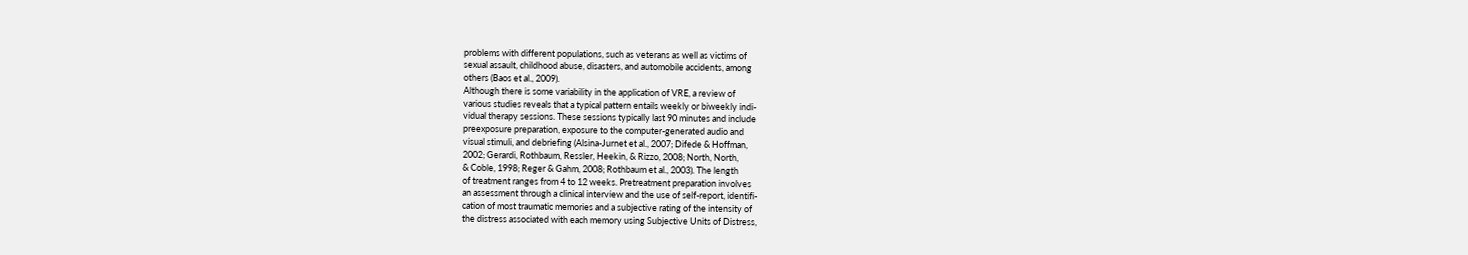problems with different populations, such as veterans as well as victims of
sexual assault, childhood abuse, disasters, and automobile accidents, among
others (Baos et al., 2009).
Although there is some variability in the application of VRE, a review of
various studies reveals that a typical pattern entails weekly or biweekly indi-
vidual therapy sessions. These sessions typically last 90 minutes and include
preexposure preparation, exposure to the computer-generated audio and
visual stimuli, and debriefing (Alsina-Jurnet et al., 2007; Difede & Hoffman,
2002; Gerardi, Rothbaum, Ressler, Heekin, & Rizzo, 2008; North, North,
& Coble, 1998; Reger & Gahm, 2008; Rothbaum et al., 2003). The length
of treatment ranges from 4 to 12 weeks. Pretreatment preparation involves
an assessment through a clinical interview and the use of self-report, identifi-
cation of most traumatic memories and a subjective rating of the intensity of
the distress associated with each memory using Subjective Units of Distress,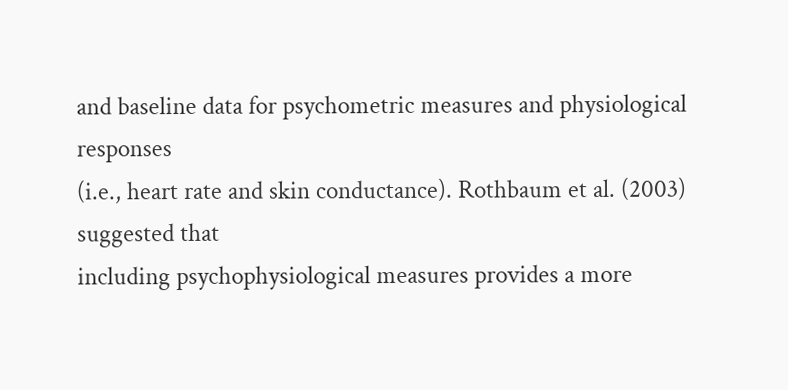and baseline data for psychometric measures and physiological responses
(i.e., heart rate and skin conductance). Rothbaum et al. (2003) suggested that
including psychophysiological measures provides a more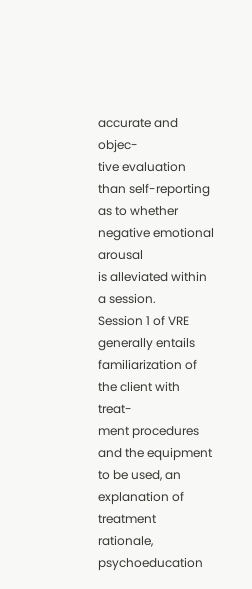accurate and objec-
tive evaluation than self-reporting as to whether negative emotional arousal
is alleviated within a session.
Session 1 of VRE generally entails familiarization of the client with treat-
ment procedures and the equipment to be used, an explanation of treatment
rationale, psychoeducation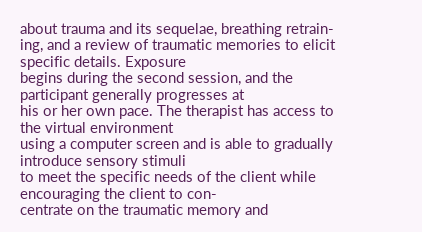about trauma and its sequelae, breathing retrain-
ing, and a review of traumatic memories to elicit specific details. Exposure
begins during the second session, and the participant generally progresses at
his or her own pace. The therapist has access to the virtual environment
using a computer screen and is able to gradually introduce sensory stimuli
to meet the specific needs of the client while encouraging the client to con-
centrate on the traumatic memory and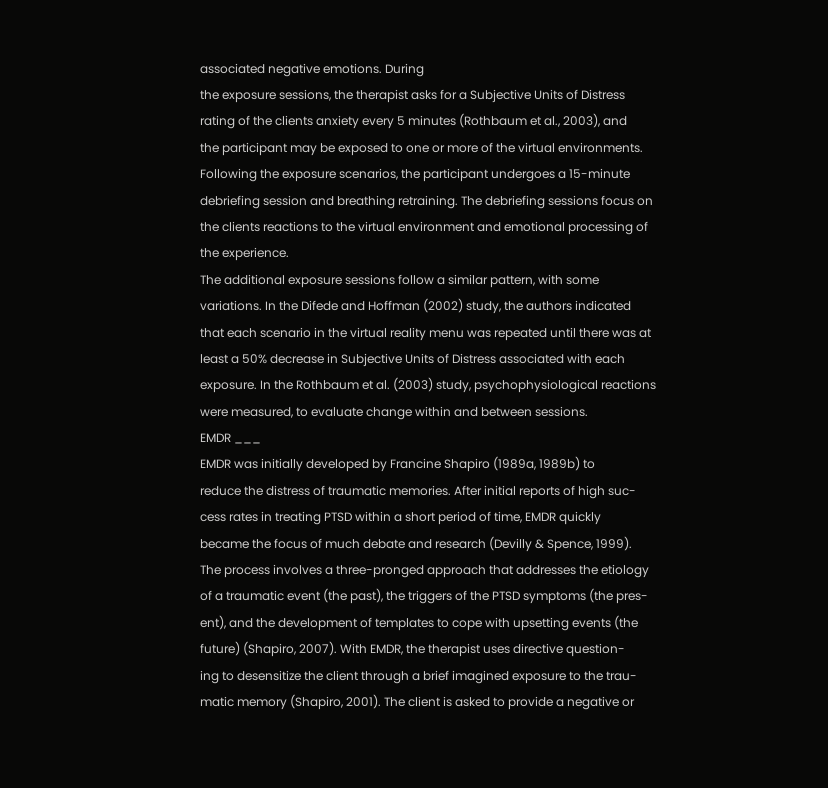associated negative emotions. During
the exposure sessions, the therapist asks for a Subjective Units of Distress
rating of the clients anxiety every 5 minutes (Rothbaum et al., 2003), and
the participant may be exposed to one or more of the virtual environments.
Following the exposure scenarios, the participant undergoes a 15-minute
debriefing session and breathing retraining. The debriefing sessions focus on
the clients reactions to the virtual environment and emotional processing of
the experience.
The additional exposure sessions follow a similar pattern, with some
variations. In the Difede and Hoffman (2002) study, the authors indicated
that each scenario in the virtual reality menu was repeated until there was at
least a 50% decrease in Subjective Units of Distress associated with each
exposure. In the Rothbaum et al. (2003) study, psychophysiological reactions
were measured, to evaluate change within and between sessions.
EMDR ___
EMDR was initially developed by Francine Shapiro (1989a, 1989b) to
reduce the distress of traumatic memories. After initial reports of high suc-
cess rates in treating PTSD within a short period of time, EMDR quickly
became the focus of much debate and research (Devilly & Spence, 1999).
The process involves a three-pronged approach that addresses the etiology
of a traumatic event (the past), the triggers of the PTSD symptoms (the pres-
ent), and the development of templates to cope with upsetting events (the
future) (Shapiro, 2007). With EMDR, the therapist uses directive question-
ing to desensitize the client through a brief imagined exposure to the trau-
matic memory (Shapiro, 2001). The client is asked to provide a negative or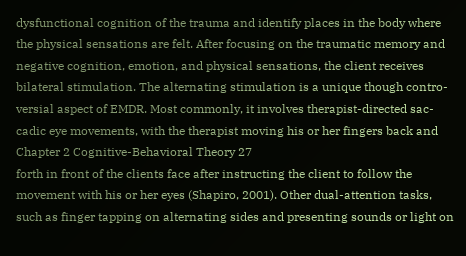dysfunctional cognition of the trauma and identify places in the body where
the physical sensations are felt. After focusing on the traumatic memory and
negative cognition, emotion, and physical sensations, the client receives
bilateral stimulation. The alternating stimulation is a unique though contro-
versial aspect of EMDR. Most commonly, it involves therapist-directed sac-
cadic eye movements, with the therapist moving his or her fingers back and
Chapter 2 Cognitive-Behavioral Theory 27
forth in front of the clients face after instructing the client to follow the
movement with his or her eyes (Shapiro, 2001). Other dual-attention tasks,
such as finger tapping on alternating sides and presenting sounds or light on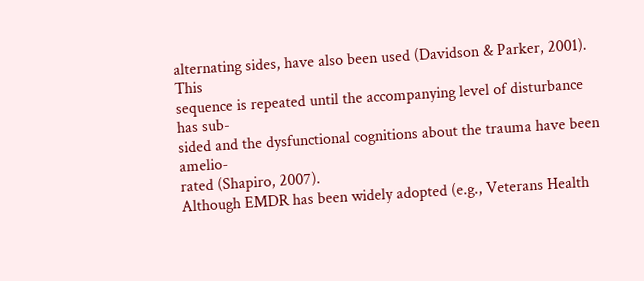alternating sides, have also been used (Davidson & Parker, 2001). This
sequence is repeated until the accompanying level of disturbance has sub-
sided and the dysfunctional cognitions about the trauma have been amelio-
rated (Shapiro, 2007).
Although EMDR has been widely adopted (e.g., Veterans Health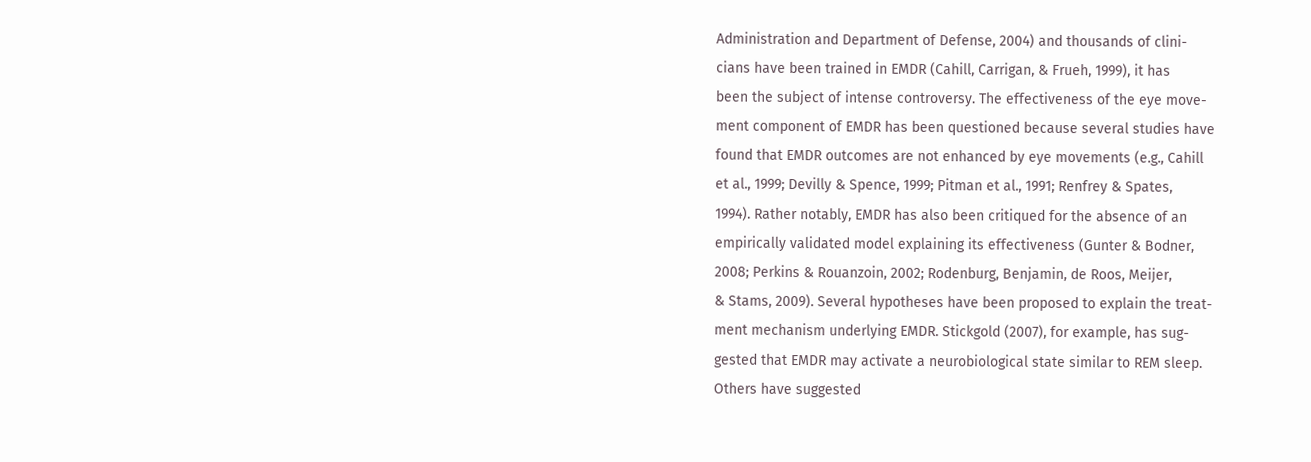Administration and Department of Defense, 2004) and thousands of clini-
cians have been trained in EMDR (Cahill, Carrigan, & Frueh, 1999), it has
been the subject of intense controversy. The effectiveness of the eye move-
ment component of EMDR has been questioned because several studies have
found that EMDR outcomes are not enhanced by eye movements (e.g., Cahill
et al., 1999; Devilly & Spence, 1999; Pitman et al., 1991; Renfrey & Spates,
1994). Rather notably, EMDR has also been critiqued for the absence of an
empirically validated model explaining its effectiveness (Gunter & Bodner,
2008; Perkins & Rouanzoin, 2002; Rodenburg, Benjamin, de Roos, Meijer,
& Stams, 2009). Several hypotheses have been proposed to explain the treat-
ment mechanism underlying EMDR. Stickgold (2007), for example, has sug-
gested that EMDR may activate a neurobiological state similar to REM sleep.
Others have suggested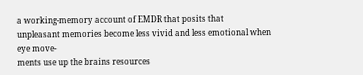a working-memory account of EMDR that posits that
unpleasant memories become less vivid and less emotional when eye move-
ments use up the brains resources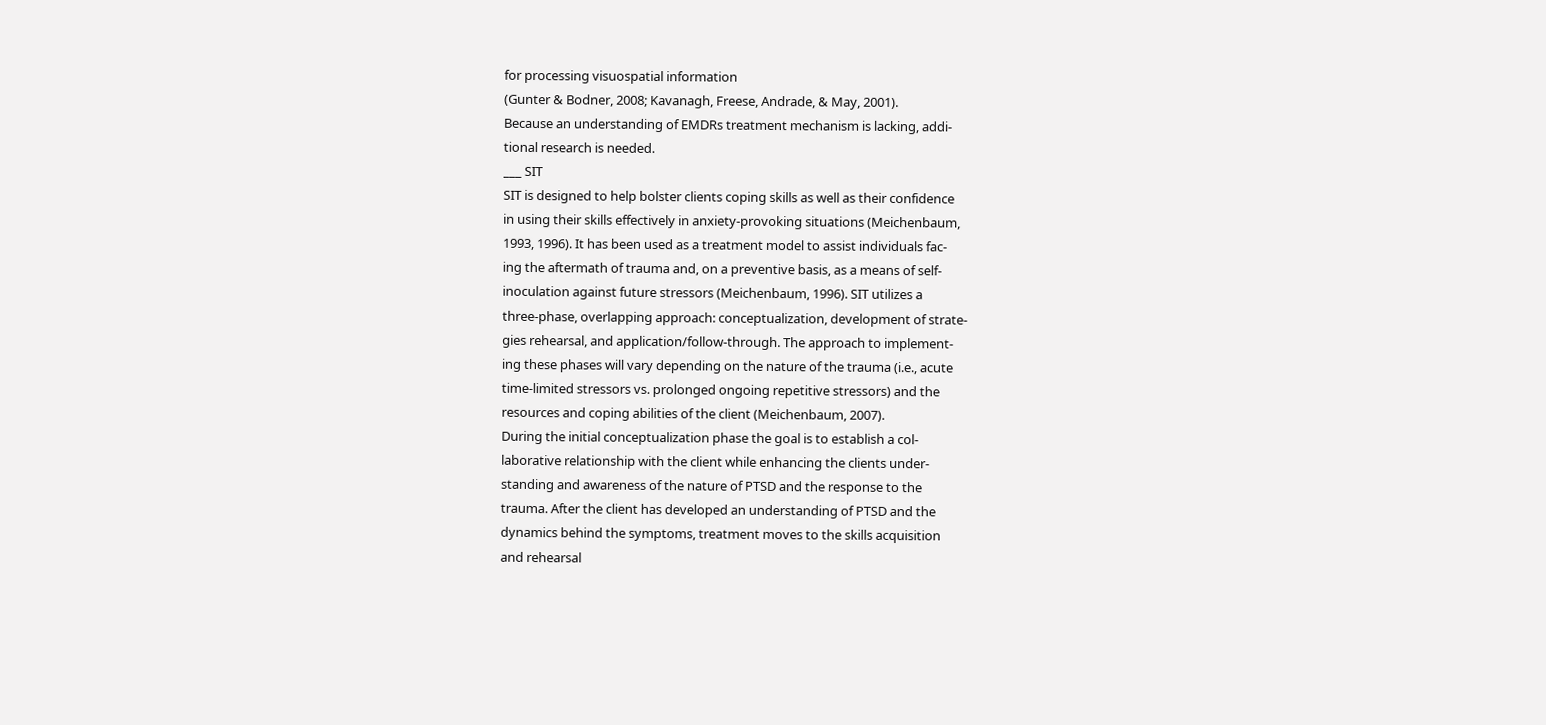for processing visuospatial information
(Gunter & Bodner, 2008; Kavanagh, Freese, Andrade, & May, 2001).
Because an understanding of EMDRs treatment mechanism is lacking, addi-
tional research is needed.
___ SIT
SIT is designed to help bolster clients coping skills as well as their confidence
in using their skills effectively in anxiety-provoking situations (Meichenbaum,
1993, 1996). It has been used as a treatment model to assist individuals fac-
ing the aftermath of trauma and, on a preventive basis, as a means of self-
inoculation against future stressors (Meichenbaum, 1996). SIT utilizes a
three-phase, overlapping approach: conceptualization, development of strate-
gies rehearsal, and application/follow-through. The approach to implement-
ing these phases will vary depending on the nature of the trauma (i.e., acute
time-limited stressors vs. prolonged ongoing repetitive stressors) and the
resources and coping abilities of the client (Meichenbaum, 2007).
During the initial conceptualization phase the goal is to establish a col-
laborative relationship with the client while enhancing the clients under-
standing and awareness of the nature of PTSD and the response to the
trauma. After the client has developed an understanding of PTSD and the
dynamics behind the symptoms, treatment moves to the skills acquisition
and rehearsal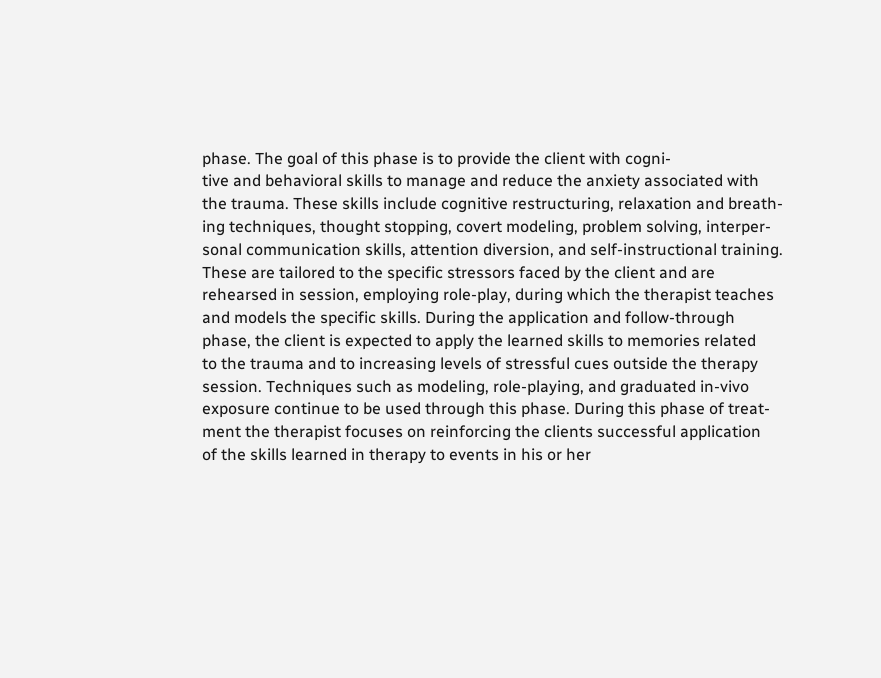phase. The goal of this phase is to provide the client with cogni-
tive and behavioral skills to manage and reduce the anxiety associated with
the trauma. These skills include cognitive restructuring, relaxation and breath-
ing techniques, thought stopping, covert modeling, problem solving, interper-
sonal communication skills, attention diversion, and self-instructional training.
These are tailored to the specific stressors faced by the client and are
rehearsed in session, employing role-play, during which the therapist teaches
and models the specific skills. During the application and follow-through
phase, the client is expected to apply the learned skills to memories related
to the trauma and to increasing levels of stressful cues outside the therapy
session. Techniques such as modeling, role-playing, and graduated in-vivo
exposure continue to be used through this phase. During this phase of treat-
ment the therapist focuses on reinforcing the clients successful application
of the skills learned in therapy to events in his or her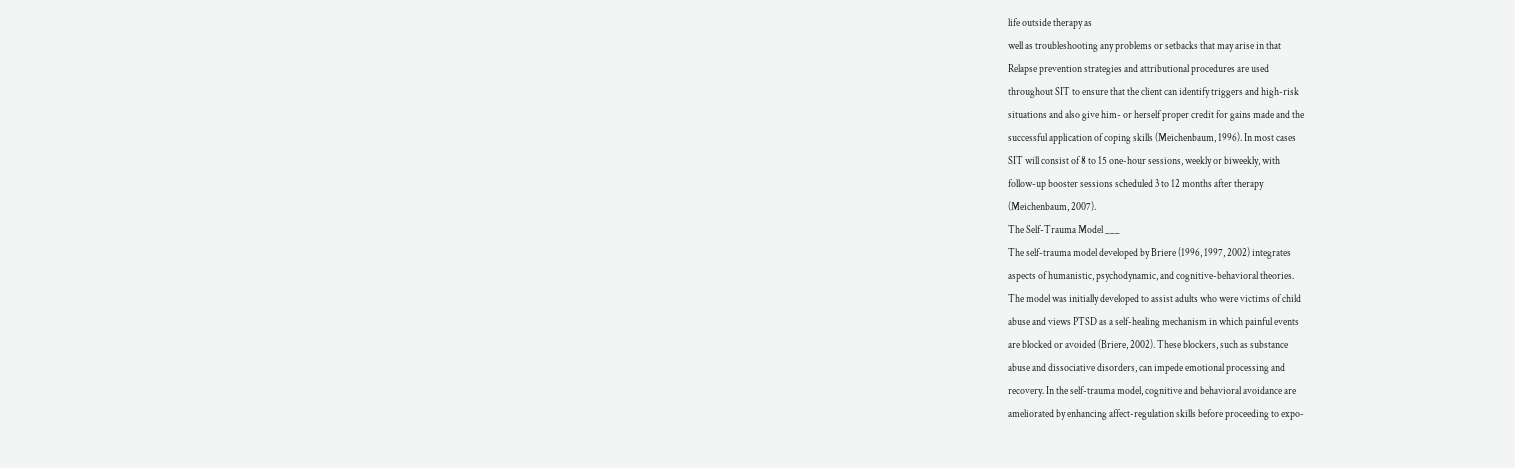life outside therapy as
well as troubleshooting any problems or setbacks that may arise in that
Relapse prevention strategies and attributional procedures are used
throughout SIT to ensure that the client can identify triggers and high-risk
situations and also give him- or herself proper credit for gains made and the
successful application of coping skills (Meichenbaum, 1996). In most cases
SIT will consist of 8 to 15 one-hour sessions, weekly or biweekly, with
follow-up booster sessions scheduled 3 to 12 months after therapy
(Meichenbaum, 2007).
The Self-Trauma Model ___
The self-trauma model developed by Briere (1996, 1997, 2002) integrates
aspects of humanistic, psychodynamic, and cognitive-behavioral theories.
The model was initially developed to assist adults who were victims of child
abuse and views PTSD as a self-healing mechanism in which painful events
are blocked or avoided (Briere, 2002). These blockers, such as substance
abuse and dissociative disorders, can impede emotional processing and
recovery. In the self-trauma model, cognitive and behavioral avoidance are
ameliorated by enhancing affect-regulation skills before proceeding to expo-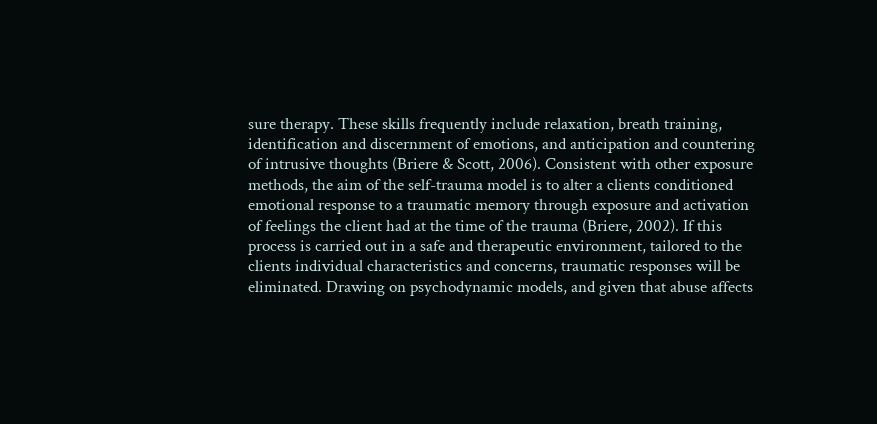sure therapy. These skills frequently include relaxation, breath training,
identification and discernment of emotions, and anticipation and countering
of intrusive thoughts (Briere & Scott, 2006). Consistent with other exposure
methods, the aim of the self-trauma model is to alter a clients conditioned
emotional response to a traumatic memory through exposure and activation
of feelings the client had at the time of the trauma (Briere, 2002). If this
process is carried out in a safe and therapeutic environment, tailored to the
clients individual characteristics and concerns, traumatic responses will be
eliminated. Drawing on psychodynamic models, and given that abuse affects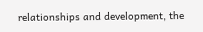relationships and development, the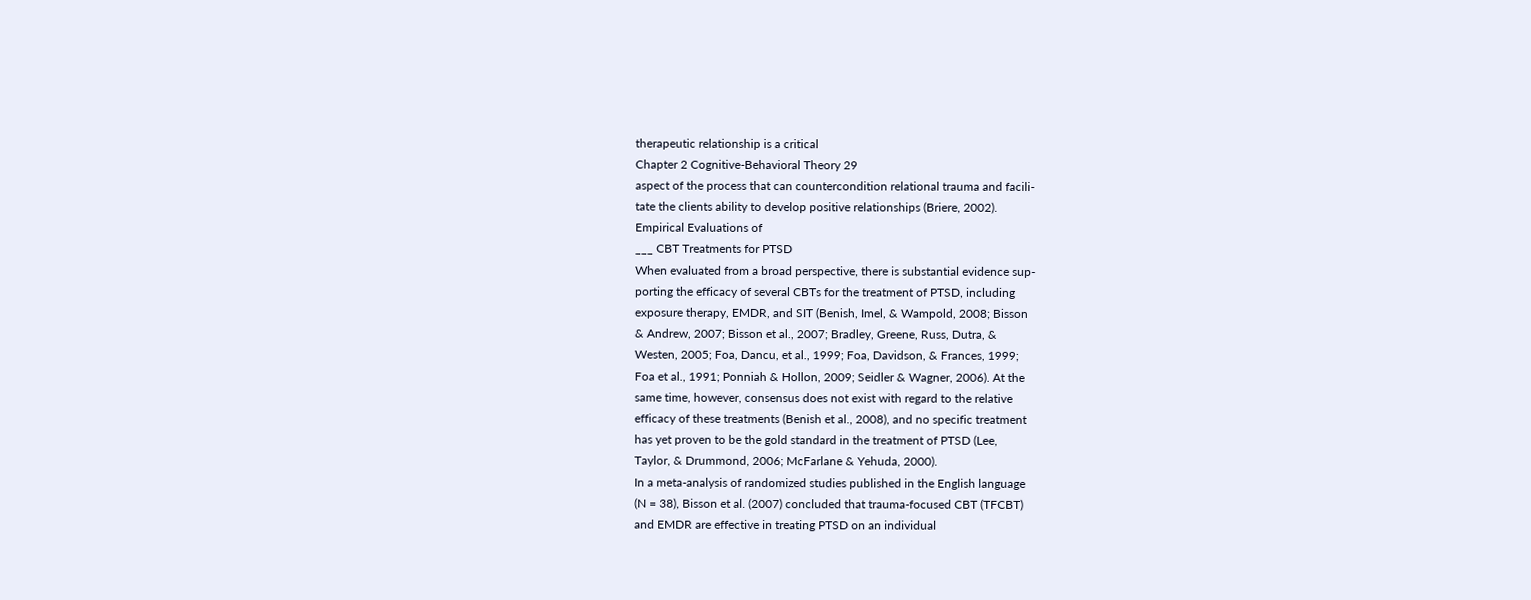therapeutic relationship is a critical
Chapter 2 Cognitive-Behavioral Theory 29
aspect of the process that can countercondition relational trauma and facili-
tate the clients ability to develop positive relationships (Briere, 2002).
Empirical Evaluations of
___ CBT Treatments for PTSD
When evaluated from a broad perspective, there is substantial evidence sup-
porting the efficacy of several CBTs for the treatment of PTSD, including
exposure therapy, EMDR, and SIT (Benish, Imel, & Wampold, 2008; Bisson
& Andrew, 2007; Bisson et al., 2007; Bradley, Greene, Russ, Dutra, &
Westen, 2005; Foa, Dancu, et al., 1999; Foa, Davidson, & Frances, 1999;
Foa et al., 1991; Ponniah & Hollon, 2009; Seidler & Wagner, 2006). At the
same time, however, consensus does not exist with regard to the relative
efficacy of these treatments (Benish et al., 2008), and no specific treatment
has yet proven to be the gold standard in the treatment of PTSD (Lee,
Taylor, & Drummond, 2006; McFarlane & Yehuda, 2000).
In a meta-analysis of randomized studies published in the English language
(N = 38), Bisson et al. (2007) concluded that trauma-focused CBT (TFCBT)
and EMDR are effective in treating PTSD on an individual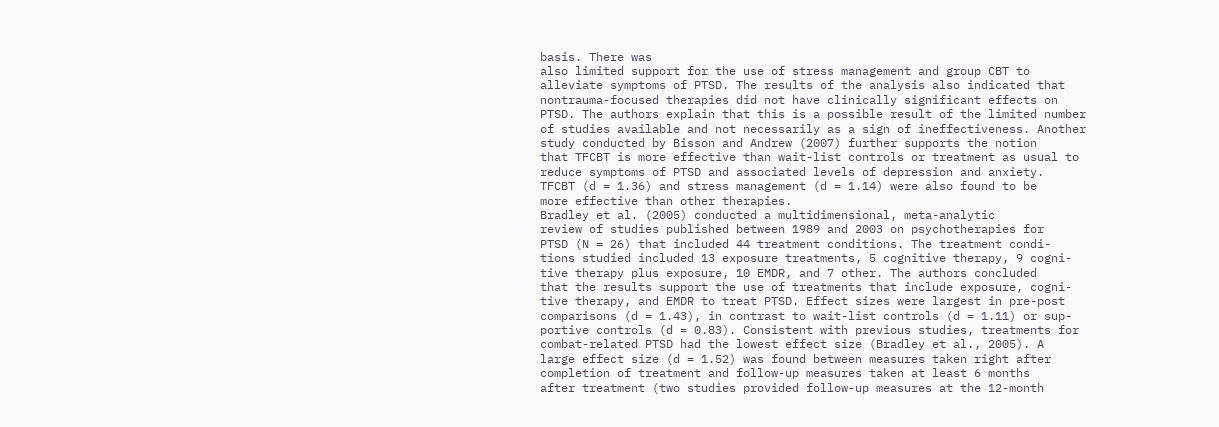basis. There was
also limited support for the use of stress management and group CBT to
alleviate symptoms of PTSD. The results of the analysis also indicated that
nontrauma-focused therapies did not have clinically significant effects on
PTSD. The authors explain that this is a possible result of the limited number
of studies available and not necessarily as a sign of ineffectiveness. Another
study conducted by Bisson and Andrew (2007) further supports the notion
that TFCBT is more effective than wait-list controls or treatment as usual to
reduce symptoms of PTSD and associated levels of depression and anxiety.
TFCBT (d = 1.36) and stress management (d = 1.14) were also found to be
more effective than other therapies.
Bradley et al. (2005) conducted a multidimensional, meta-analytic
review of studies published between 1989 and 2003 on psychotherapies for
PTSD (N = 26) that included 44 treatment conditions. The treatment condi-
tions studied included 13 exposure treatments, 5 cognitive therapy, 9 cogni-
tive therapy plus exposure, 10 EMDR, and 7 other. The authors concluded
that the results support the use of treatments that include exposure, cogni-
tive therapy, and EMDR to treat PTSD. Effect sizes were largest in pre-post
comparisons (d = 1.43), in contrast to wait-list controls (d = 1.11) or sup-
portive controls (d = 0.83). Consistent with previous studies, treatments for
combat-related PTSD had the lowest effect size (Bradley et al., 2005). A
large effect size (d = 1.52) was found between measures taken right after
completion of treatment and follow-up measures taken at least 6 months
after treatment (two studies provided follow-up measures at the 12-month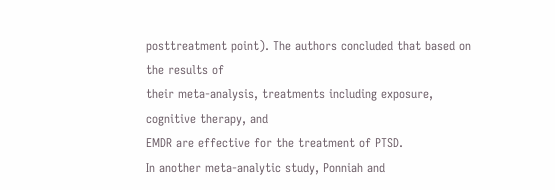posttreatment point). The authors concluded that based on the results of
their meta-analysis, treatments including exposure, cognitive therapy, and
EMDR are effective for the treatment of PTSD.
In another meta-analytic study, Ponniah and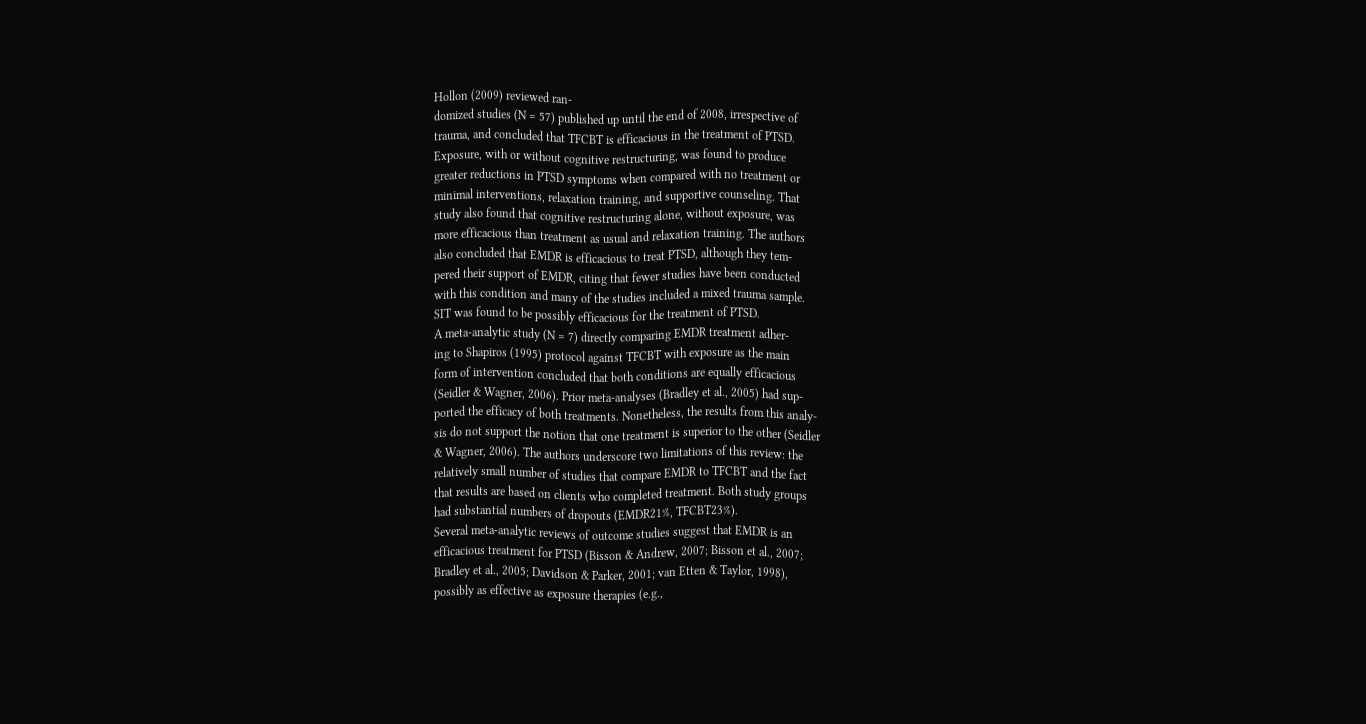Hollon (2009) reviewed ran-
domized studies (N = 57) published up until the end of 2008, irrespective of
trauma, and concluded that TFCBT is efficacious in the treatment of PTSD.
Exposure, with or without cognitive restructuring, was found to produce
greater reductions in PTSD symptoms when compared with no treatment or
minimal interventions, relaxation training, and supportive counseling. That
study also found that cognitive restructuring alone, without exposure, was
more efficacious than treatment as usual and relaxation training. The authors
also concluded that EMDR is efficacious to treat PTSD, although they tem-
pered their support of EMDR, citing that fewer studies have been conducted
with this condition and many of the studies included a mixed trauma sample.
SIT was found to be possibly efficacious for the treatment of PTSD.
A meta-analytic study (N = 7) directly comparing EMDR treatment adher-
ing to Shapiros (1995) protocol against TFCBT with exposure as the main
form of intervention concluded that both conditions are equally efficacious
(Seidler & Wagner, 2006). Prior meta-analyses (Bradley et al., 2005) had sup-
ported the efficacy of both treatments. Nonetheless, the results from this analy-
sis do not support the notion that one treatment is superior to the other (Seidler
& Wagner, 2006). The authors underscore two limitations of this review: the
relatively small number of studies that compare EMDR to TFCBT and the fact
that results are based on clients who completed treatment. Both study groups
had substantial numbers of dropouts (EMDR21%, TFCBT23%).
Several meta-analytic reviews of outcome studies suggest that EMDR is an
efficacious treatment for PTSD (Bisson & Andrew, 2007; Bisson et al., 2007;
Bradley et al., 2005; Davidson & Parker, 2001; van Etten & Taylor, 1998),
possibly as effective as exposure therapies (e.g.,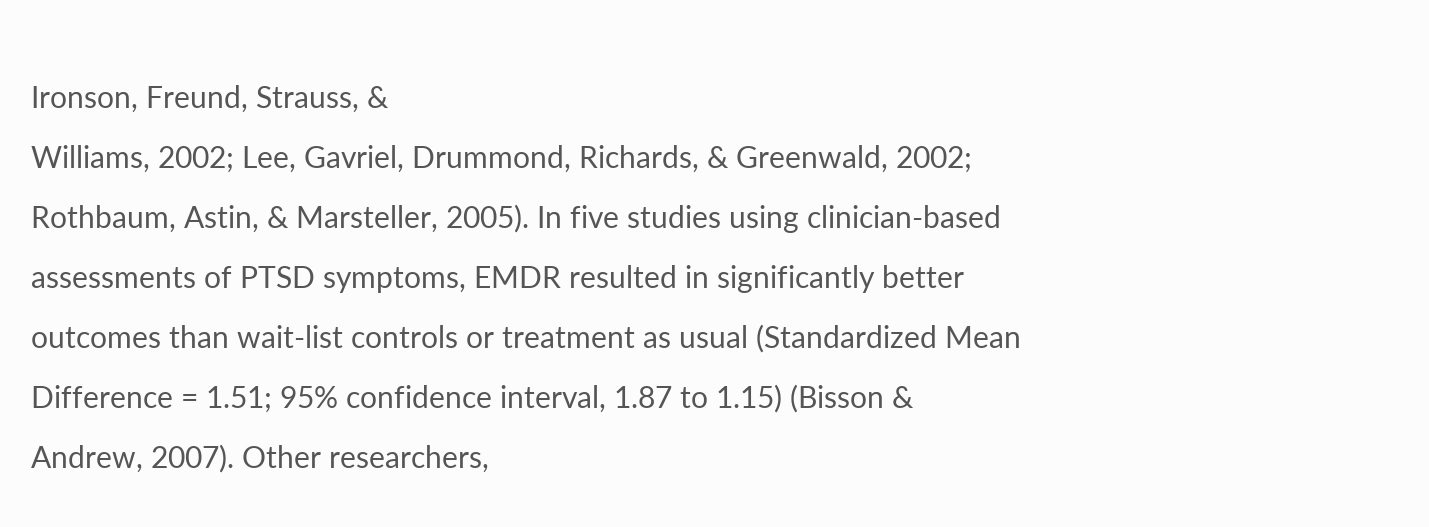Ironson, Freund, Strauss, &
Williams, 2002; Lee, Gavriel, Drummond, Richards, & Greenwald, 2002;
Rothbaum, Astin, & Marsteller, 2005). In five studies using clinician-based
assessments of PTSD symptoms, EMDR resulted in significantly better
outcomes than wait-list controls or treatment as usual (Standardized Mean
Difference = 1.51; 95% confidence interval, 1.87 to 1.15) (Bisson &
Andrew, 2007). Other researchers,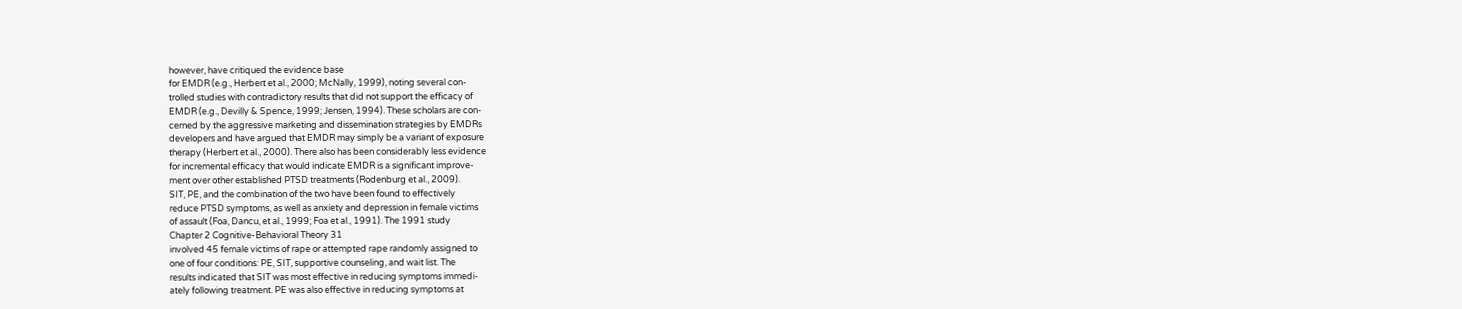however, have critiqued the evidence base
for EMDR (e.g., Herbert et al., 2000; McNally, 1999), noting several con-
trolled studies with contradictory results that did not support the efficacy of
EMDR (e.g., Devilly & Spence, 1999; Jensen, 1994). These scholars are con-
cerned by the aggressive marketing and dissemination strategies by EMDRs
developers and have argued that EMDR may simply be a variant of exposure
therapy (Herbert et al., 2000). There also has been considerably less evidence
for incremental efficacy that would indicate EMDR is a significant improve-
ment over other established PTSD treatments (Rodenburg et al., 2009).
SIT, PE, and the combination of the two have been found to effectively
reduce PTSD symptoms, as well as anxiety and depression in female victims
of assault (Foa, Dancu, et al., 1999; Foa et al., 1991). The 1991 study
Chapter 2 Cognitive-Behavioral Theory 31
involved 45 female victims of rape or attempted rape randomly assigned to
one of four conditions: PE, SIT, supportive counseling, and wait list. The
results indicated that SIT was most effective in reducing symptoms immedi-
ately following treatment. PE was also effective in reducing symptoms at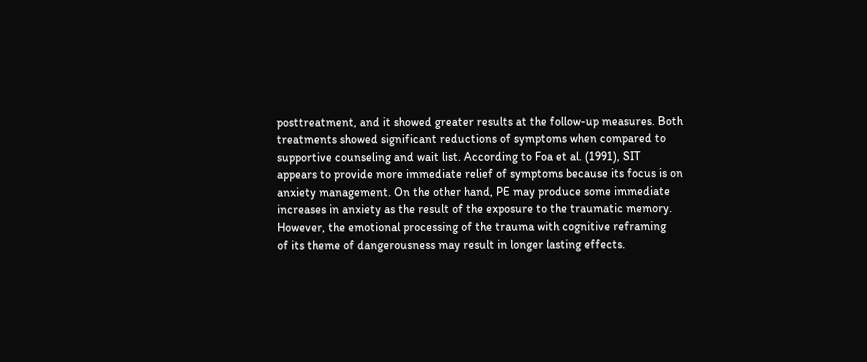posttreatment, and it showed greater results at the follow-up measures. Both
treatments showed significant reductions of symptoms when compared to
supportive counseling and wait list. According to Foa et al. (1991), SIT
appears to provide more immediate relief of symptoms because its focus is on
anxiety management. On the other hand, PE may produce some immediate
increases in anxiety as the result of the exposure to the traumatic memory.
However, the emotional processing of the trauma with cognitive reframing
of its theme of dangerousness may result in longer lasting effects.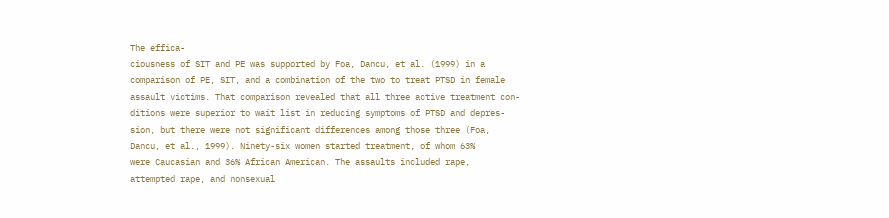The effica-
ciousness of SIT and PE was supported by Foa, Dancu, et al. (1999) in a
comparison of PE, SIT, and a combination of the two to treat PTSD in female
assault victims. That comparison revealed that all three active treatment con-
ditions were superior to wait list in reducing symptoms of PTSD and depres-
sion, but there were not significant differences among those three (Foa,
Dancu, et al., 1999). Ninety-six women started treatment, of whom 63%
were Caucasian and 36% African American. The assaults included rape,
attempted rape, and nonsexual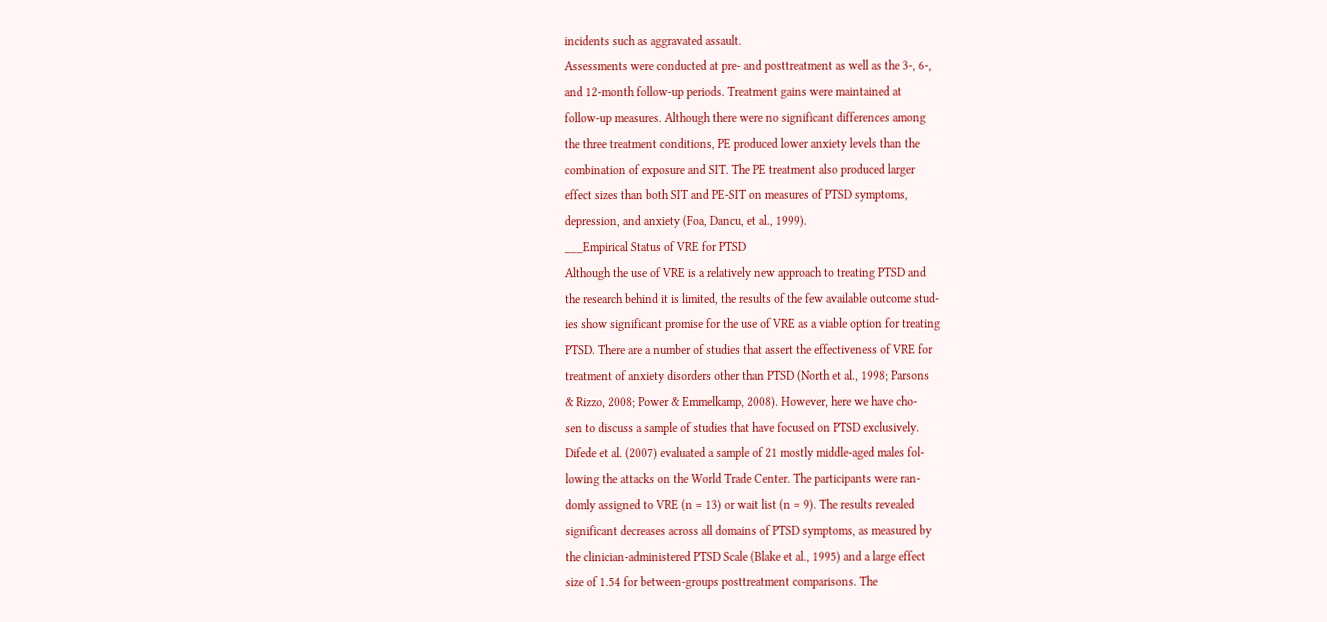incidents such as aggravated assault.
Assessments were conducted at pre- and posttreatment as well as the 3-, 6-,
and 12-month follow-up periods. Treatment gains were maintained at
follow-up measures. Although there were no significant differences among
the three treatment conditions, PE produced lower anxiety levels than the
combination of exposure and SIT. The PE treatment also produced larger
effect sizes than both SIT and PE-SIT on measures of PTSD symptoms,
depression, and anxiety (Foa, Dancu, et al., 1999).
___Empirical Status of VRE for PTSD
Although the use of VRE is a relatively new approach to treating PTSD and
the research behind it is limited, the results of the few available outcome stud-
ies show significant promise for the use of VRE as a viable option for treating
PTSD. There are a number of studies that assert the effectiveness of VRE for
treatment of anxiety disorders other than PTSD (North et al., 1998; Parsons
& Rizzo, 2008; Power & Emmelkamp, 2008). However, here we have cho-
sen to discuss a sample of studies that have focused on PTSD exclusively.
Difede et al. (2007) evaluated a sample of 21 mostly middle-aged males fol-
lowing the attacks on the World Trade Center. The participants were ran-
domly assigned to VRE (n = 13) or wait list (n = 9). The results revealed
significant decreases across all domains of PTSD symptoms, as measured by
the clinician-administered PTSD Scale (Blake et al., 1995) and a large effect
size of 1.54 for between-groups posttreatment comparisons. The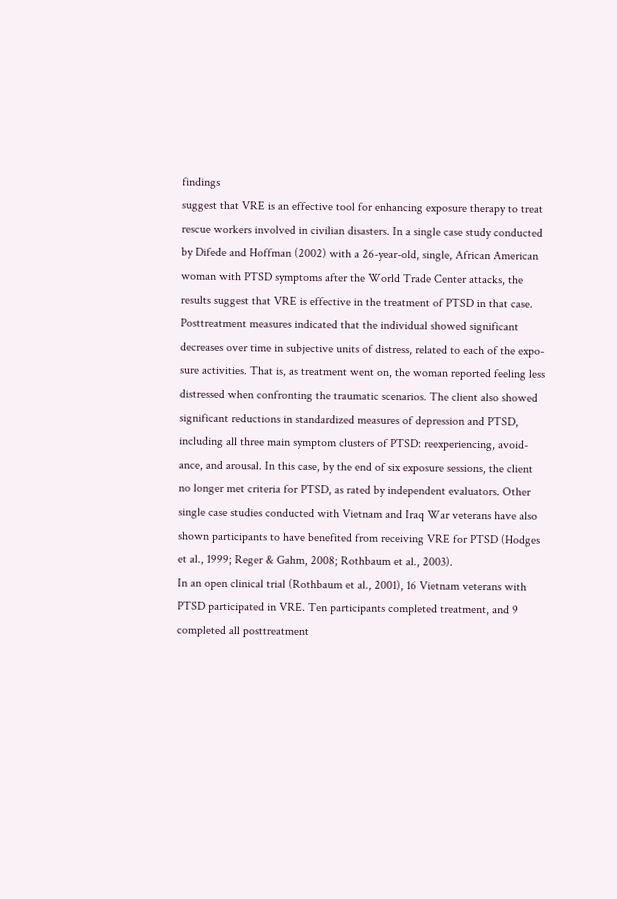findings
suggest that VRE is an effective tool for enhancing exposure therapy to treat
rescue workers involved in civilian disasters. In a single case study conducted
by Difede and Hoffman (2002) with a 26-year-old, single, African American
woman with PTSD symptoms after the World Trade Center attacks, the
results suggest that VRE is effective in the treatment of PTSD in that case.
Posttreatment measures indicated that the individual showed significant
decreases over time in subjective units of distress, related to each of the expo-
sure activities. That is, as treatment went on, the woman reported feeling less
distressed when confronting the traumatic scenarios. The client also showed
significant reductions in standardized measures of depression and PTSD,
including all three main symptom clusters of PTSD: reexperiencing, avoid-
ance, and arousal. In this case, by the end of six exposure sessions, the client
no longer met criteria for PTSD, as rated by independent evaluators. Other
single case studies conducted with Vietnam and Iraq War veterans have also
shown participants to have benefited from receiving VRE for PTSD (Hodges
et al., 1999; Reger & Gahm, 2008; Rothbaum et al., 2003).
In an open clinical trial (Rothbaum et al., 2001), 16 Vietnam veterans with
PTSD participated in VRE. Ten participants completed treatment, and 9
completed all posttreatment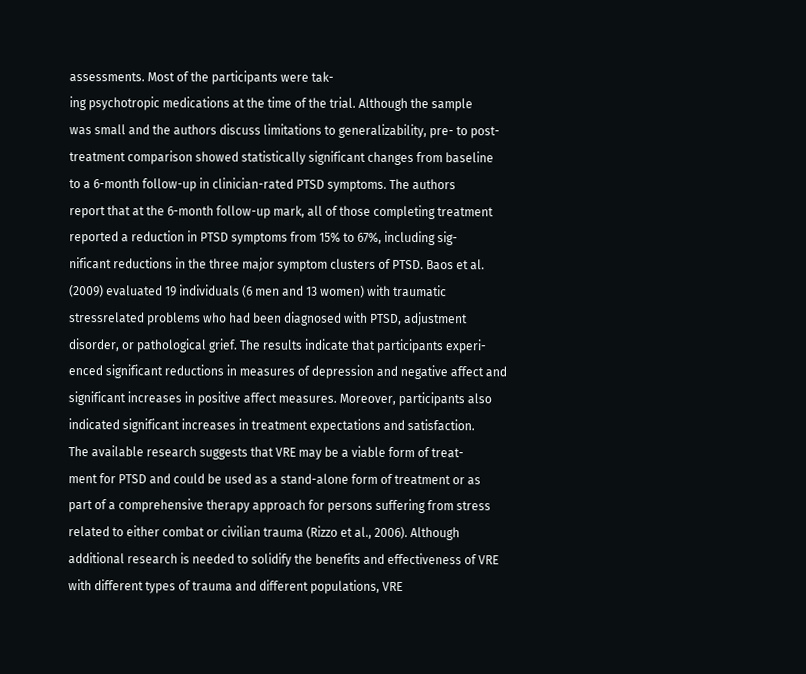assessments. Most of the participants were tak-
ing psychotropic medications at the time of the trial. Although the sample
was small and the authors discuss limitations to generalizability, pre- to post-
treatment comparison showed statistically significant changes from baseline
to a 6-month follow-up in clinician-rated PTSD symptoms. The authors
report that at the 6-month follow-up mark, all of those completing treatment
reported a reduction in PTSD symptoms from 15% to 67%, including sig-
nificant reductions in the three major symptom clusters of PTSD. Baos et al.
(2009) evaluated 19 individuals (6 men and 13 women) with traumatic
stressrelated problems who had been diagnosed with PTSD, adjustment
disorder, or pathological grief. The results indicate that participants experi-
enced significant reductions in measures of depression and negative affect and
significant increases in positive affect measures. Moreover, participants also
indicated significant increases in treatment expectations and satisfaction.
The available research suggests that VRE may be a viable form of treat-
ment for PTSD and could be used as a stand-alone form of treatment or as
part of a comprehensive therapy approach for persons suffering from stress
related to either combat or civilian trauma (Rizzo et al., 2006). Although
additional research is needed to solidify the benefits and effectiveness of VRE
with different types of trauma and different populations, VRE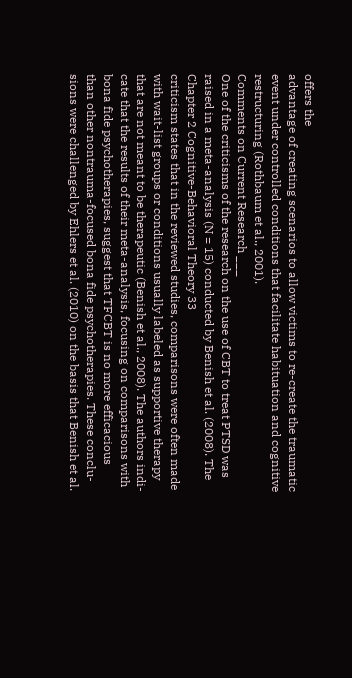offers the
advantage of creating scenarios to allow victims to re-create the traumatic
event under controlled conditions that facilitate habituation and cognitive
restructuring (Rothbaum et al., 2001).
Comments on Current Research ___
One of the criticisms of the research on the use of CBT to treat PTSD was
raised in a meta-analysis (N = 15) conducted by Benish et al. (2008). The
Chapter 2 Cognitive-Behavioral Theory 33
criticism states that in the reviewed studies, comparisons were often made
with wait-list groups or conditions usually labeled as supportive therapy
that are not meant to be therapeutic (Benish et al., 2008). The authors indi-
cate that the results of their meta-analysis, focusing on comparisons with
bona fide psychotherapies, suggest that TFCBT is no more efficacious
than other nontrauma-focused bona fide psychotherapies. These conclu-
sions were challenged by Ehlers et al. (2010) on the basis that Benish et al.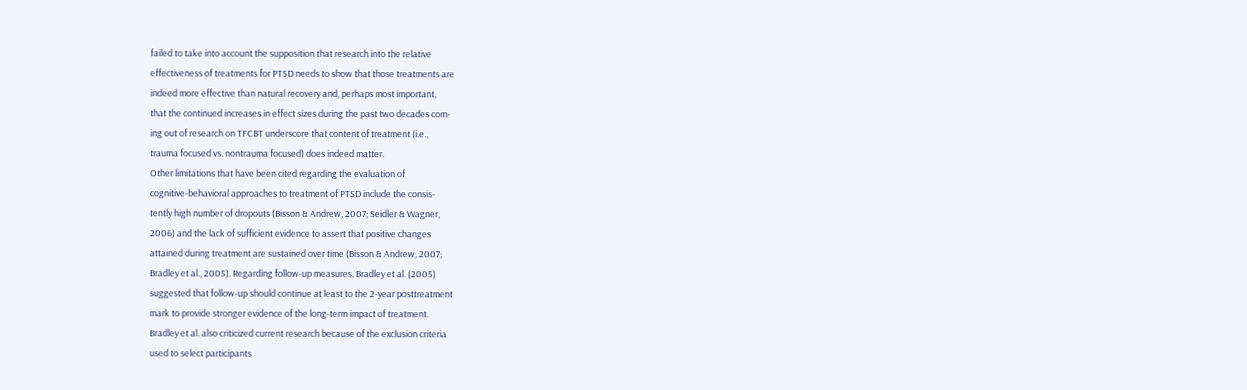failed to take into account the supposition that research into the relative
effectiveness of treatments for PTSD needs to show that those treatments are
indeed more effective than natural recovery and, perhaps most important,
that the continued increases in effect sizes during the past two decades com-
ing out of research on TFCBT underscore that content of treatment (i.e.,
trauma focused vs. nontrauma focused) does indeed matter.
Other limitations that have been cited regarding the evaluation of
cognitive-behavioral approaches to treatment of PTSD include the consis-
tently high number of dropouts (Bisson & Andrew, 2007; Seidler & Wagner,
2006) and the lack of sufficient evidence to assert that positive changes
attained during treatment are sustained over time (Bisson & Andrew, 2007;
Bradley et al., 2005). Regarding follow-up measures, Bradley et al. (2005)
suggested that follow-up should continue at least to the 2-year posttreatment
mark to provide stronger evidence of the long-term impact of treatment.
Bradley et al. also criticized current research because of the exclusion criteria
used to select participants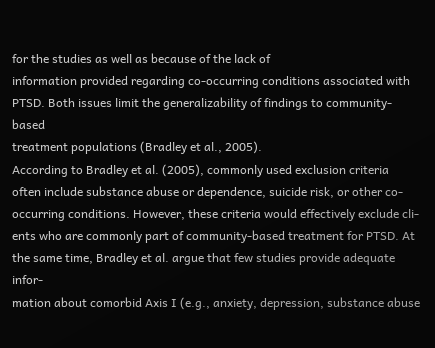for the studies as well as because of the lack of
information provided regarding co-occurring conditions associated with
PTSD. Both issues limit the generalizability of findings to community-based
treatment populations (Bradley et al., 2005).
According to Bradley et al. (2005), commonly used exclusion criteria
often include substance abuse or dependence, suicide risk, or other co-
occurring conditions. However, these criteria would effectively exclude cli-
ents who are commonly part of community-based treatment for PTSD. At
the same time, Bradley et al. argue that few studies provide adequate infor-
mation about comorbid Axis I (e.g., anxiety, depression, substance abuse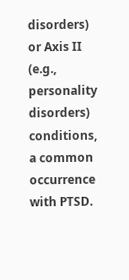disorders) or Axis II (e.g., personality disorders) conditions, a common
occurrence with PTSD.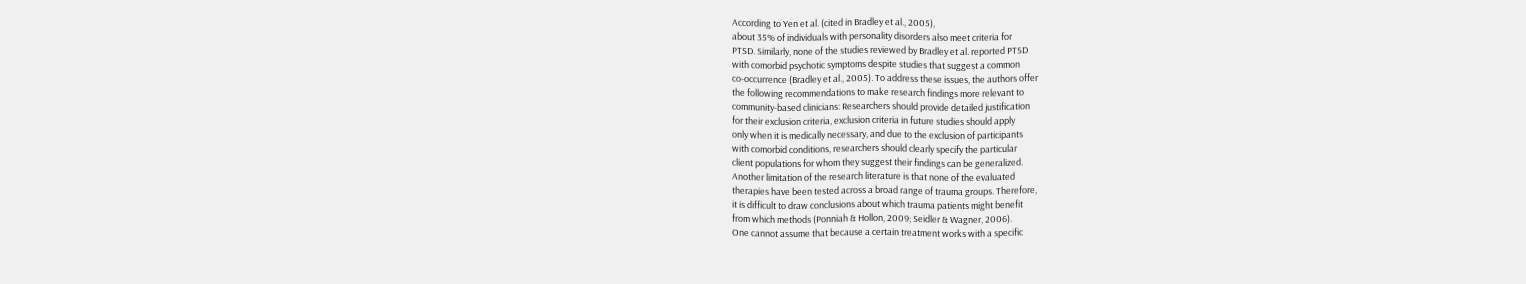According to Yen et al. (cited in Bradley et al., 2005),
about 35% of individuals with personality disorders also meet criteria for
PTSD. Similarly, none of the studies reviewed by Bradley et al. reported PTSD
with comorbid psychotic symptoms despite studies that suggest a common
co-occurrence (Bradley et al., 2005). To address these issues, the authors offer
the following recommendations to make research findings more relevant to
community-based clinicians: Researchers should provide detailed justification
for their exclusion criteria, exclusion criteria in future studies should apply
only when it is medically necessary, and due to the exclusion of participants
with comorbid conditions, researchers should clearly specify the particular
client populations for whom they suggest their findings can be generalized.
Another limitation of the research literature is that none of the evaluated
therapies have been tested across a broad range of trauma groups. Therefore,
it is difficult to draw conclusions about which trauma patients might benefit
from which methods (Ponniah & Hollon, 2009; Seidler & Wagner, 2006).
One cannot assume that because a certain treatment works with a specific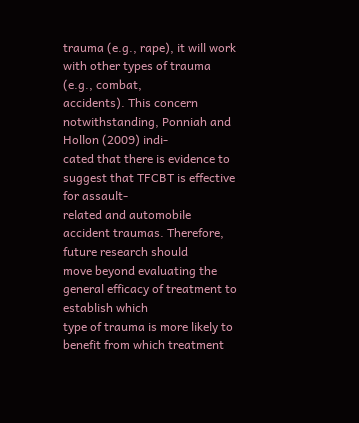trauma (e.g., rape), it will work with other types of trauma (e.g., combat,
accidents). This concern notwithstanding, Ponniah and Hollon (2009) indi-
cated that there is evidence to suggest that TFCBT is effective for assault-
related and automobile accident traumas. Therefore, future research should
move beyond evaluating the general efficacy of treatment to establish which
type of trauma is more likely to benefit from which treatment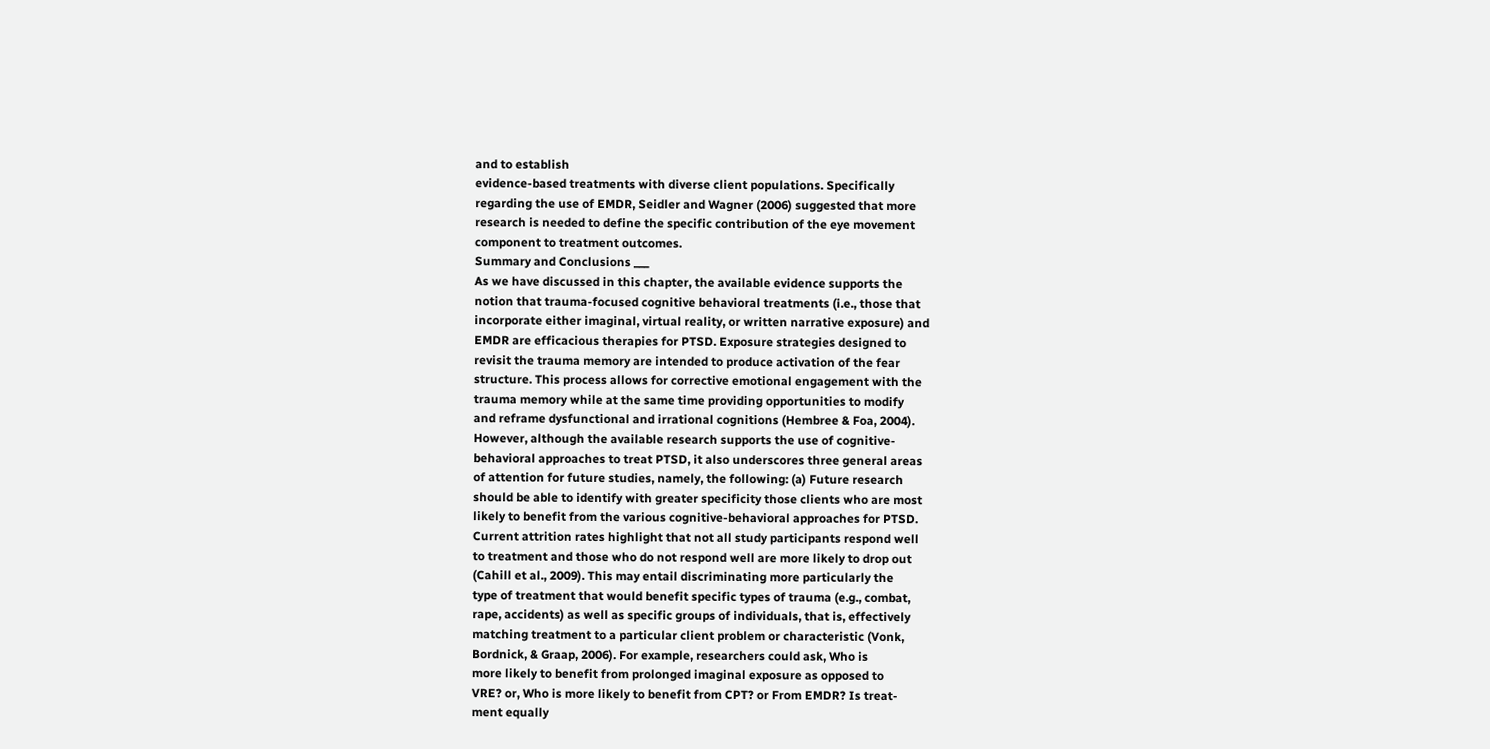and to establish
evidence-based treatments with diverse client populations. Specifically
regarding the use of EMDR, Seidler and Wagner (2006) suggested that more
research is needed to define the specific contribution of the eye movement
component to treatment outcomes.
Summary and Conclusions ___
As we have discussed in this chapter, the available evidence supports the
notion that trauma-focused cognitive behavioral treatments (i.e., those that
incorporate either imaginal, virtual reality, or written narrative exposure) and
EMDR are efficacious therapies for PTSD. Exposure strategies designed to
revisit the trauma memory are intended to produce activation of the fear
structure. This process allows for corrective emotional engagement with the
trauma memory while at the same time providing opportunities to modify
and reframe dysfunctional and irrational cognitions (Hembree & Foa, 2004).
However, although the available research supports the use of cognitive-
behavioral approaches to treat PTSD, it also underscores three general areas
of attention for future studies, namely, the following: (a) Future research
should be able to identify with greater specificity those clients who are most
likely to benefit from the various cognitive-behavioral approaches for PTSD.
Current attrition rates highlight that not all study participants respond well
to treatment and those who do not respond well are more likely to drop out
(Cahill et al., 2009). This may entail discriminating more particularly the
type of treatment that would benefit specific types of trauma (e.g., combat,
rape, accidents) as well as specific groups of individuals, that is, effectively
matching treatment to a particular client problem or characteristic (Vonk,
Bordnick, & Graap, 2006). For example, researchers could ask, Who is
more likely to benefit from prolonged imaginal exposure as opposed to
VRE? or, Who is more likely to benefit from CPT? or From EMDR? Is treat-
ment equally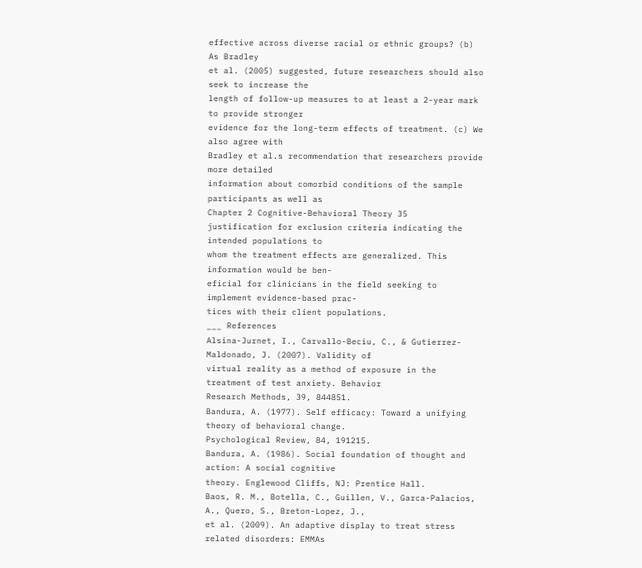effective across diverse racial or ethnic groups? (b) As Bradley
et al. (2005) suggested, future researchers should also seek to increase the
length of follow-up measures to at least a 2-year mark to provide stronger
evidence for the long-term effects of treatment. (c) We also agree with
Bradley et al.s recommendation that researchers provide more detailed
information about comorbid conditions of the sample participants as well as
Chapter 2 Cognitive-Behavioral Theory 35
justification for exclusion criteria indicating the intended populations to
whom the treatment effects are generalized. This information would be ben-
eficial for clinicians in the field seeking to implement evidence-based prac-
tices with their client populations.
___ References
Alsina-Jurnet, I., Carvallo-Beciu, C., & Gutierrez-Maldonado, J. (2007). Validity of
virtual reality as a method of exposure in the treatment of test anxiety. Behavior
Research Methods, 39, 844851.
Bandura, A. (1977). Self efficacy: Toward a unifying theory of behavioral change.
Psychological Review, 84, 191215.
Bandura, A. (1986). Social foundation of thought and action: A social cognitive
theory. Englewood Cliffs, NJ: Prentice Hall.
Baos, R. M., Botella, C., Guillen, V., Garca-Palacios, A., Quero, S., Breton-Lopez, J.,
et al. (2009). An adaptive display to treat stress related disorders: EMMAs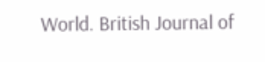World. British Journal of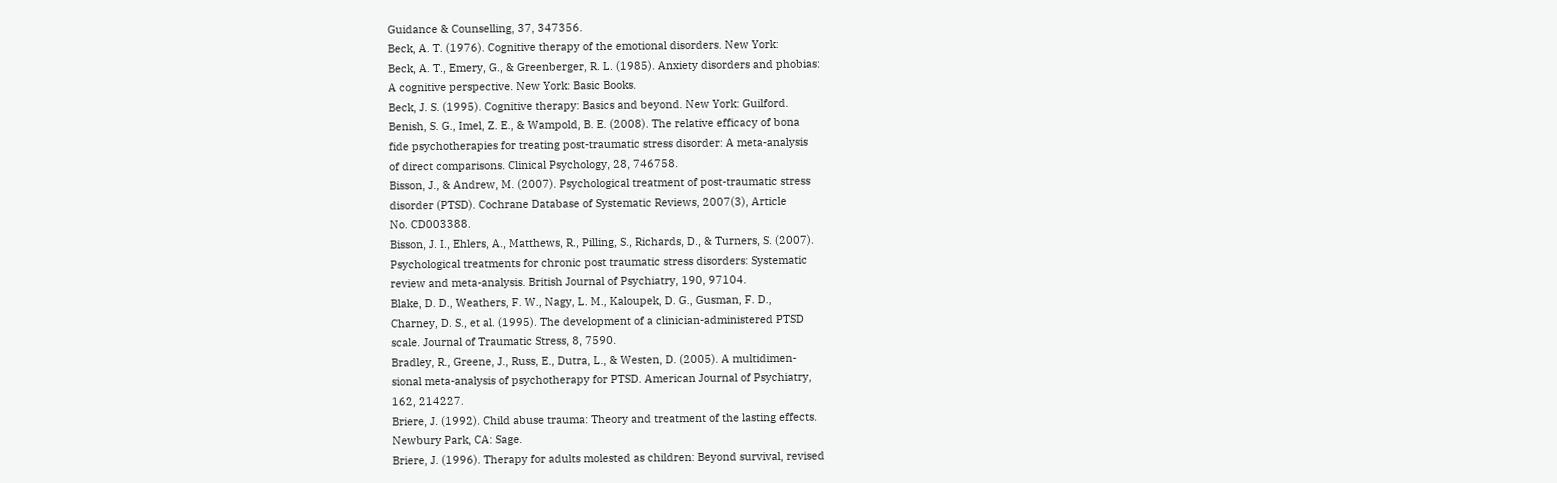Guidance & Counselling, 37, 347356.
Beck, A. T. (1976). Cognitive therapy of the emotional disorders. New York:
Beck, A. T., Emery, G., & Greenberger, R. L. (1985). Anxiety disorders and phobias:
A cognitive perspective. New York: Basic Books.
Beck, J. S. (1995). Cognitive therapy: Basics and beyond. New York: Guilford.
Benish, S. G., Imel, Z. E., & Wampold, B. E. (2008). The relative efficacy of bona
fide psychotherapies for treating post-traumatic stress disorder: A meta-analysis
of direct comparisons. Clinical Psychology, 28, 746758.
Bisson, J., & Andrew, M. (2007). Psychological treatment of post-traumatic stress
disorder (PTSD). Cochrane Database of Systematic Reviews, 2007(3), Article
No. CD003388.
Bisson, J. I., Ehlers, A., Matthews, R., Pilling, S., Richards, D., & Turners, S. (2007).
Psychological treatments for chronic post traumatic stress disorders: Systematic
review and meta-analysis. British Journal of Psychiatry, 190, 97104.
Blake, D. D., Weathers, F. W., Nagy, L. M., Kaloupek, D. G., Gusman, F. D.,
Charney, D. S., et al. (1995). The development of a clinician-administered PTSD
scale. Journal of Traumatic Stress, 8, 7590.
Bradley, R., Greene, J., Russ, E., Dutra, L., & Westen, D. (2005). A multidimen-
sional meta-analysis of psychotherapy for PTSD. American Journal of Psychiatry,
162, 214227.
Briere, J. (1992). Child abuse trauma: Theory and treatment of the lasting effects.
Newbury Park, CA: Sage.
Briere, J. (1996). Therapy for adults molested as children: Beyond survival, revised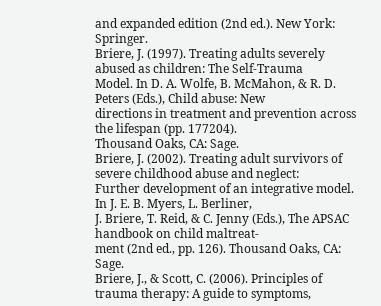and expanded edition (2nd ed.). New York: Springer.
Briere, J. (1997). Treating adults severely abused as children: The Self-Trauma
Model. In D. A. Wolfe, B. McMahon, & R. D. Peters (Eds.), Child abuse: New
directions in treatment and prevention across the lifespan (pp. 177204).
Thousand Oaks, CA: Sage.
Briere, J. (2002). Treating adult survivors of severe childhood abuse and neglect:
Further development of an integrative model. In J. E. B. Myers, L. Berliner,
J. Briere, T. Reid, & C. Jenny (Eds.), The APSAC handbook on child maltreat-
ment (2nd ed., pp. 126). Thousand Oaks, CA: Sage.
Briere, J., & Scott, C. (2006). Principles of trauma therapy: A guide to symptoms,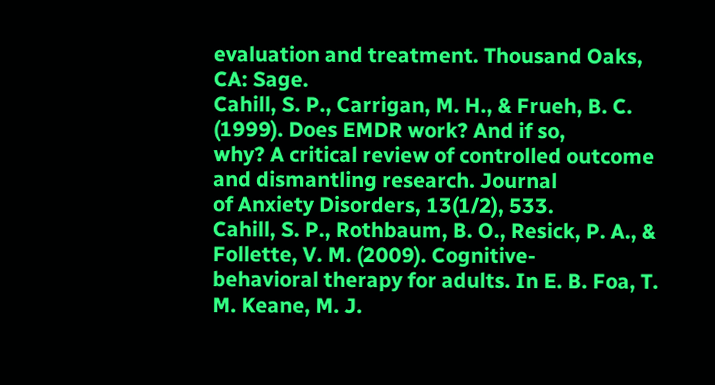evaluation and treatment. Thousand Oaks, CA: Sage.
Cahill, S. P., Carrigan, M. H., & Frueh, B. C. (1999). Does EMDR work? And if so,
why? A critical review of controlled outcome and dismantling research. Journal
of Anxiety Disorders, 13(1/2), 533.
Cahill, S. P., Rothbaum, B. O., Resick, P. A., & Follette, V. M. (2009). Cognitive-
behavioral therapy for adults. In E. B. Foa, T. M. Keane, M. J.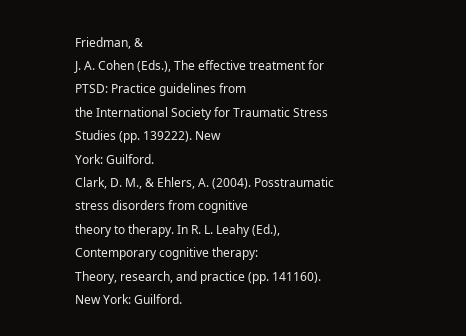Friedman, &
J. A. Cohen (Eds.), The effective treatment for PTSD: Practice guidelines from
the International Society for Traumatic Stress Studies (pp. 139222). New
York: Guilford.
Clark, D. M., & Ehlers, A. (2004). Posstraumatic stress disorders from cognitive
theory to therapy. In R. L. Leahy (Ed.), Contemporary cognitive therapy:
Theory, research, and practice (pp. 141160). New York: Guilford.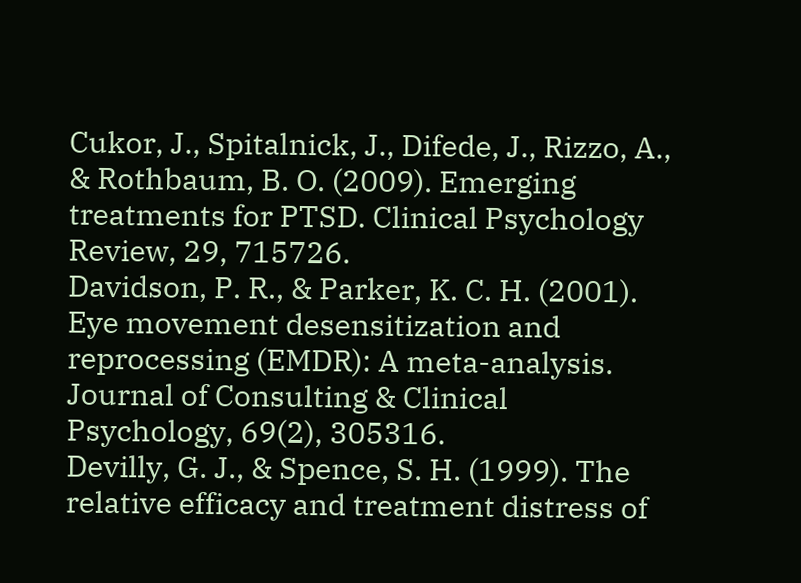Cukor, J., Spitalnick, J., Difede, J., Rizzo, A., & Rothbaum, B. O. (2009). Emerging
treatments for PTSD. Clinical Psychology Review, 29, 715726.
Davidson, P. R., & Parker, K. C. H. (2001). Eye movement desensitization and
reprocessing (EMDR): A meta-analysis. Journal of Consulting & Clinical
Psychology, 69(2), 305316.
Devilly, G. J., & Spence, S. H. (1999). The relative efficacy and treatment distress of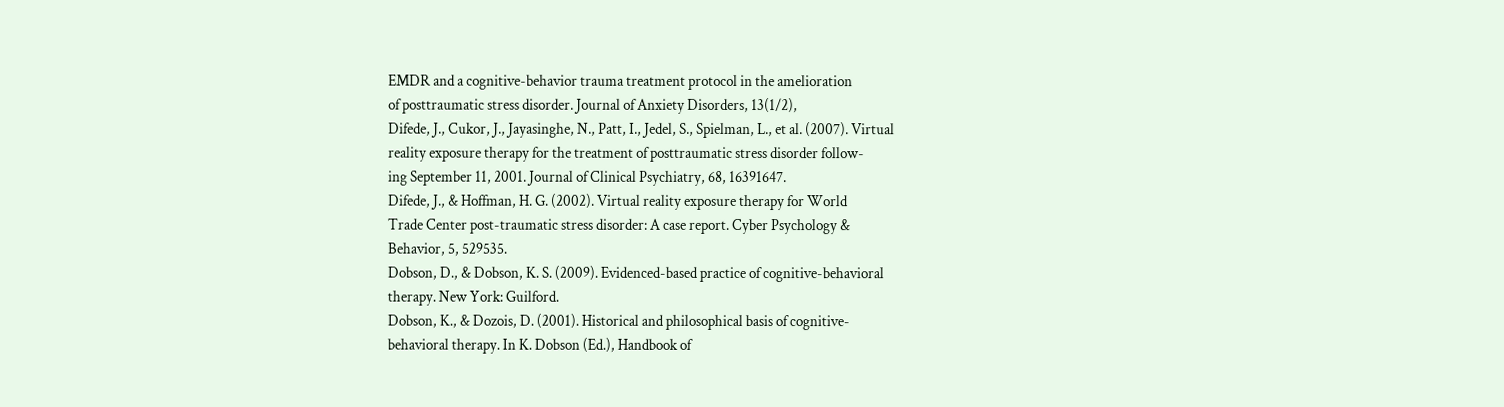EMDR and a cognitive-behavior trauma treatment protocol in the amelioration
of posttraumatic stress disorder. Journal of Anxiety Disorders, 13(1/2),
Difede, J., Cukor, J., Jayasinghe, N., Patt, I., Jedel, S., Spielman, L., et al. (2007). Virtual
reality exposure therapy for the treatment of posttraumatic stress disorder follow-
ing September 11, 2001. Journal of Clinical Psychiatry, 68, 16391647.
Difede, J., & Hoffman, H. G. (2002). Virtual reality exposure therapy for World
Trade Center post-traumatic stress disorder: A case report. Cyber Psychology &
Behavior, 5, 529535.
Dobson, D., & Dobson, K. S. (2009). Evidenced-based practice of cognitive-behavioral
therapy. New York: Guilford.
Dobson, K., & Dozois, D. (2001). Historical and philosophical basis of cognitive-
behavioral therapy. In K. Dobson (Ed.), Handbook of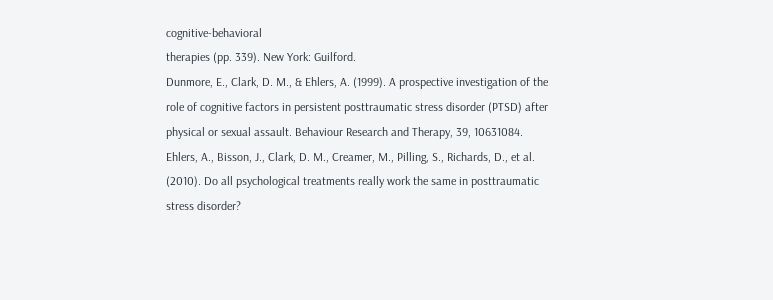cognitive-behavioral
therapies (pp. 339). New York: Guilford.
Dunmore, E., Clark, D. M., & Ehlers, A. (1999). A prospective investigation of the
role of cognitive factors in persistent posttraumatic stress disorder (PTSD) after
physical or sexual assault. Behaviour Research and Therapy, 39, 10631084.
Ehlers, A., Bisson, J., Clark, D. M., Creamer, M., Pilling, S., Richards, D., et al.
(2010). Do all psychological treatments really work the same in posttraumatic
stress disorder?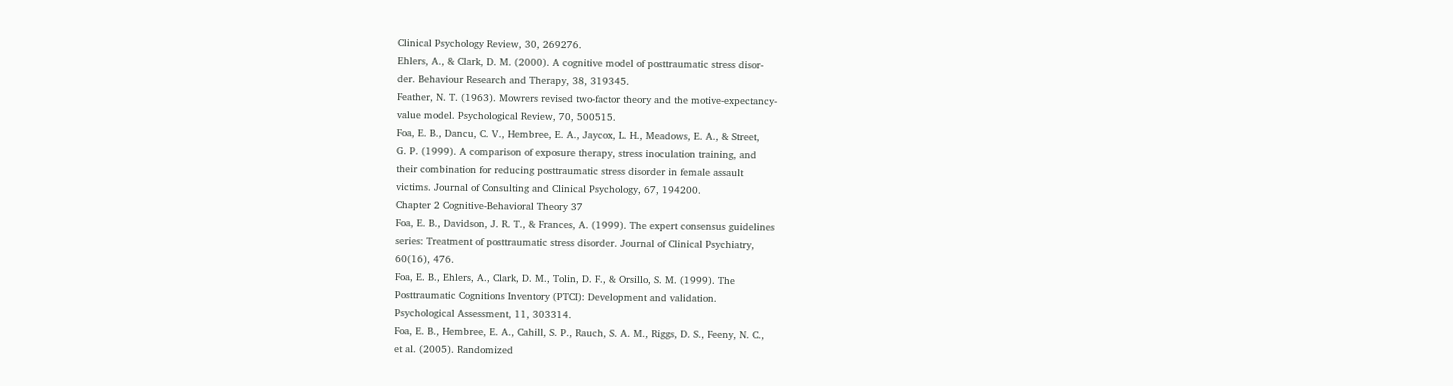Clinical Psychology Review, 30, 269276.
Ehlers, A., & Clark, D. M. (2000). A cognitive model of posttraumatic stress disor-
der. Behaviour Research and Therapy, 38, 319345.
Feather, N. T. (1963). Mowrers revised two-factor theory and the motive-expectancy-
value model. Psychological Review, 70, 500515.
Foa, E. B., Dancu, C. V., Hembree, E. A., Jaycox, L. H., Meadows, E. A., & Street,
G. P. (1999). A comparison of exposure therapy, stress inoculation training, and
their combination for reducing posttraumatic stress disorder in female assault
victims. Journal of Consulting and Clinical Psychology, 67, 194200.
Chapter 2 Cognitive-Behavioral Theory 37
Foa, E. B., Davidson, J. R. T., & Frances, A. (1999). The expert consensus guidelines
series: Treatment of posttraumatic stress disorder. Journal of Clinical Psychiatry,
60(16), 476.
Foa, E. B., Ehlers, A., Clark, D. M., Tolin, D. F., & Orsillo, S. M. (1999). The
Posttraumatic Cognitions Inventory (PTCI): Development and validation.
Psychological Assessment, 11, 303314.
Foa, E. B., Hembree, E. A., Cahill, S. P., Rauch, S. A. M., Riggs, D. S., Feeny, N. C.,
et al. (2005). Randomized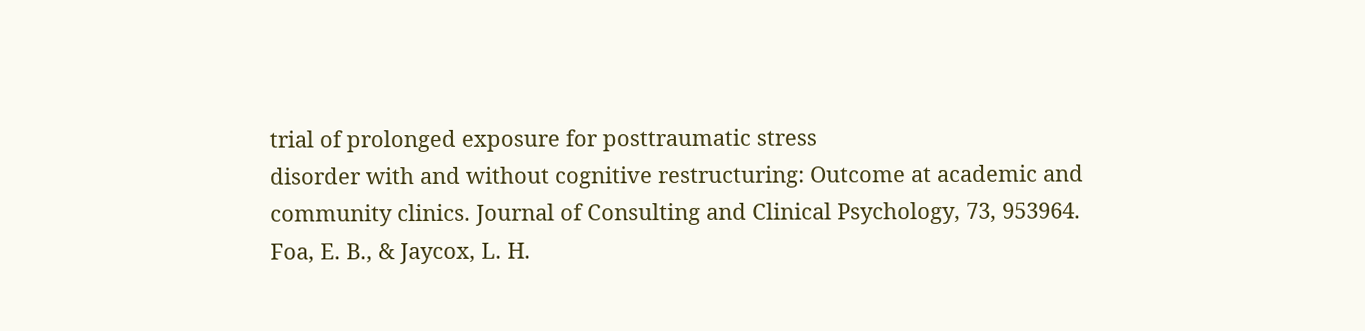trial of prolonged exposure for posttraumatic stress
disorder with and without cognitive restructuring: Outcome at academic and
community clinics. Journal of Consulting and Clinical Psychology, 73, 953964.
Foa, E. B., & Jaycox, L. H.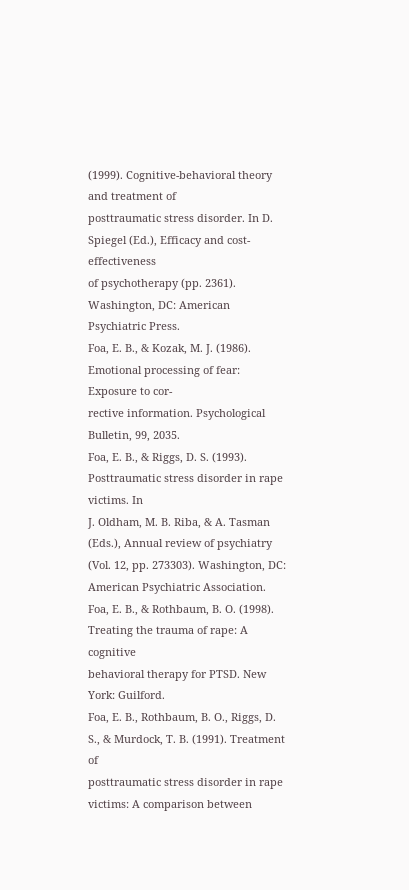(1999). Cognitive-behavioral theory and treatment of
posttraumatic stress disorder. In D. Spiegel (Ed.), Efficacy and cost-effectiveness
of psychotherapy (pp. 2361). Washington, DC: American Psychiatric Press.
Foa, E. B., & Kozak, M. J. (1986). Emotional processing of fear: Exposure to cor-
rective information. Psychological Bulletin, 99, 2035.
Foa, E. B., & Riggs, D. S. (1993). Posttraumatic stress disorder in rape victims. In
J. Oldham, M. B. Riba, & A. Tasman (Eds.), Annual review of psychiatry
(Vol. 12, pp. 273303). Washington, DC: American Psychiatric Association.
Foa, E. B., & Rothbaum, B. O. (1998). Treating the trauma of rape: A cognitive
behavioral therapy for PTSD. New York: Guilford.
Foa, E. B., Rothbaum, B. O., Riggs, D. S., & Murdock, T. B. (1991). Treatment of
posttraumatic stress disorder in rape victims: A comparison between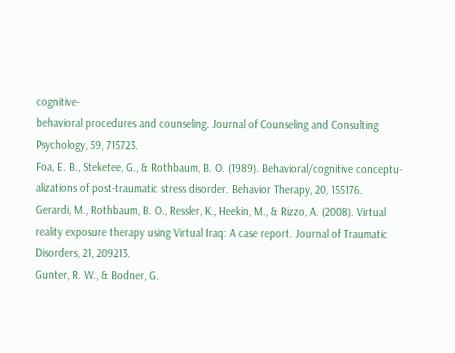cognitive-
behavioral procedures and counseling. Journal of Counseling and Consulting
Psychology, 59, 715723.
Foa, E. B., Steketee, G., & Rothbaum, B. O. (1989). Behavioral/cognitive conceptu-
alizations of post-traumatic stress disorder. Behavior Therapy, 20, 155176.
Gerardi, M., Rothbaum, B. O., Ressler, K., Heekin, M., & Rizzo, A. (2008). Virtual
reality exposure therapy using Virtual Iraq: A case report. Journal of Traumatic
Disorders, 21, 209213.
Gunter, R. W., & Bodner, G.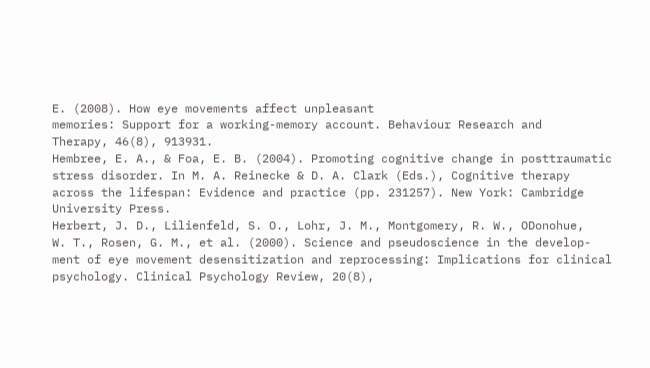E. (2008). How eye movements affect unpleasant
memories: Support for a working-memory account. Behaviour Research and
Therapy, 46(8), 913931.
Hembree, E. A., & Foa, E. B. (2004). Promoting cognitive change in posttraumatic
stress disorder. In M. A. Reinecke & D. A. Clark (Eds.), Cognitive therapy
across the lifespan: Evidence and practice (pp. 231257). New York: Cambridge
University Press.
Herbert, J. D., Lilienfeld, S. O., Lohr, J. M., Montgomery, R. W., ODonohue,
W. T., Rosen, G. M., et al. (2000). Science and pseudoscience in the develop-
ment of eye movement desensitization and reprocessing: Implications for clinical
psychology. Clinical Psychology Review, 20(8),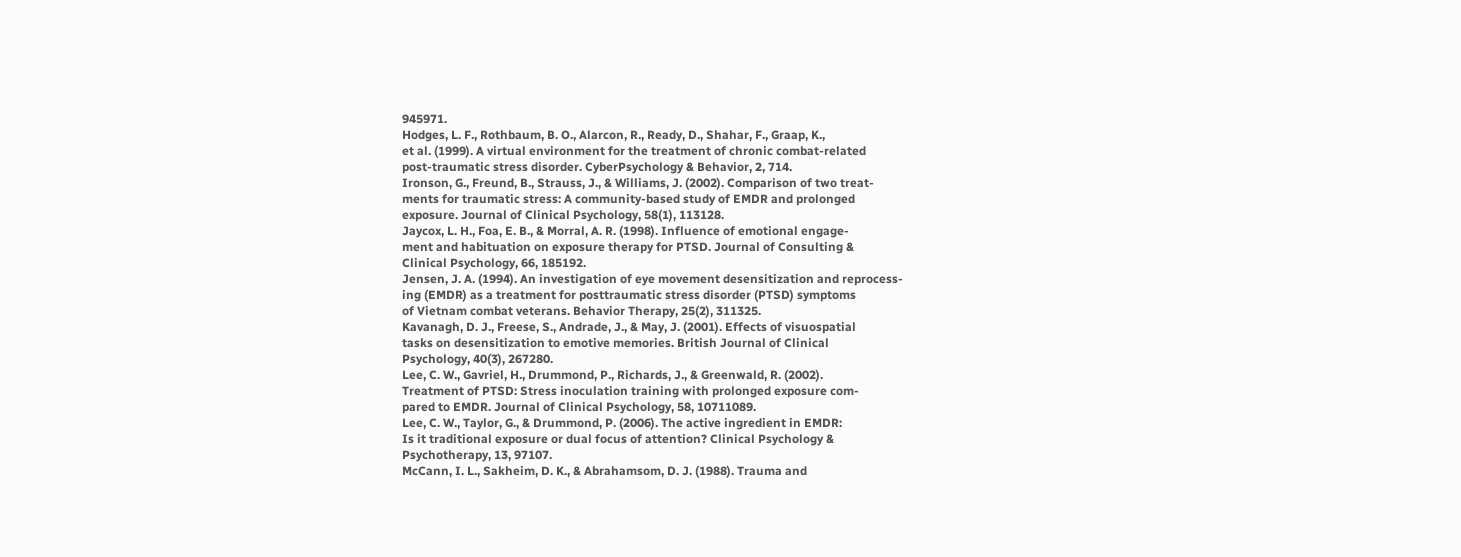945971.
Hodges, L. F., Rothbaum, B. O., Alarcon, R., Ready, D., Shahar, F., Graap, K.,
et al. (1999). A virtual environment for the treatment of chronic combat-related
post-traumatic stress disorder. CyberPsychology & Behavior, 2, 714.
Ironson, G., Freund, B., Strauss, J., & Williams, J. (2002). Comparison of two treat-
ments for traumatic stress: A community-based study of EMDR and prolonged
exposure. Journal of Clinical Psychology, 58(1), 113128.
Jaycox, L. H., Foa, E. B., & Morral, A. R. (1998). Influence of emotional engage-
ment and habituation on exposure therapy for PTSD. Journal of Consulting &
Clinical Psychology, 66, 185192.
Jensen, J. A. (1994). An investigation of eye movement desensitization and reprocess-
ing (EMDR) as a treatment for posttraumatic stress disorder (PTSD) symptoms
of Vietnam combat veterans. Behavior Therapy, 25(2), 311325.
Kavanagh, D. J., Freese, S., Andrade, J., & May, J. (2001). Effects of visuospatial
tasks on desensitization to emotive memories. British Journal of Clinical
Psychology, 40(3), 267280.
Lee, C. W., Gavriel, H., Drummond, P., Richards, J., & Greenwald, R. (2002).
Treatment of PTSD: Stress inoculation training with prolonged exposure com-
pared to EMDR. Journal of Clinical Psychology, 58, 10711089.
Lee, C. W., Taylor, G., & Drummond, P. (2006). The active ingredient in EMDR:
Is it traditional exposure or dual focus of attention? Clinical Psychology &
Psychotherapy, 13, 97107.
McCann, I. L., Sakheim, D. K., & Abrahamsom, D. J. (1988). Trauma and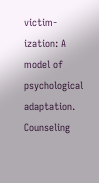victim-
ization: A model of psychological adaptation. Counseling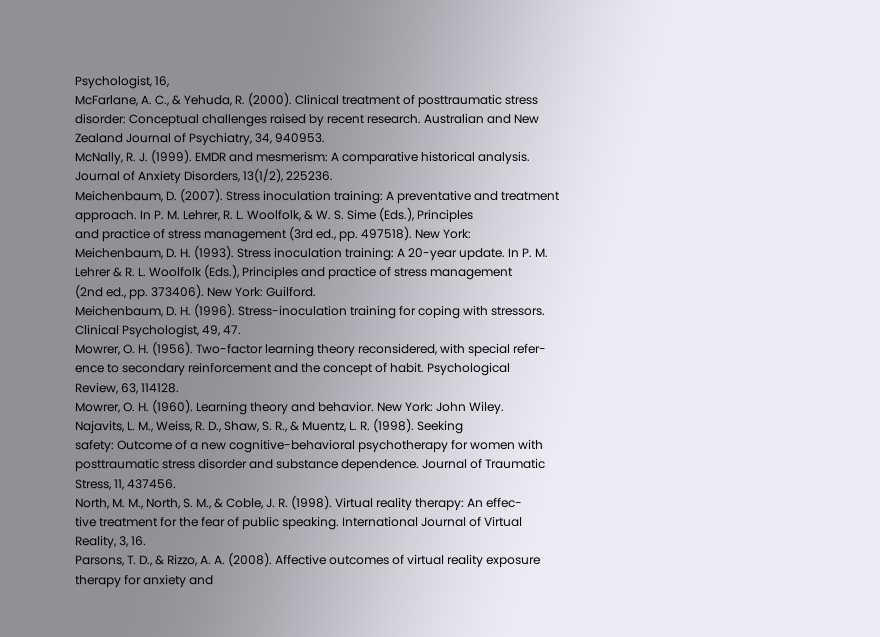Psychologist, 16,
McFarlane, A. C., & Yehuda, R. (2000). Clinical treatment of posttraumatic stress
disorder: Conceptual challenges raised by recent research. Australian and New
Zealand Journal of Psychiatry, 34, 940953.
McNally, R. J. (1999). EMDR and mesmerism: A comparative historical analysis.
Journal of Anxiety Disorders, 13(1/2), 225236.
Meichenbaum, D. (2007). Stress inoculation training: A preventative and treatment
approach. In P. M. Lehrer, R. L. Woolfolk, & W. S. Sime (Eds.), Principles
and practice of stress management (3rd ed., pp. 497518). New York:
Meichenbaum, D. H. (1993). Stress inoculation training: A 20-year update. In P. M.
Lehrer & R. L. Woolfolk (Eds.), Principles and practice of stress management
(2nd ed., pp. 373406). New York: Guilford.
Meichenbaum, D. H. (1996). Stress-inoculation training for coping with stressors.
Clinical Psychologist, 49, 47.
Mowrer, O. H. (1956). Two-factor learning theory reconsidered, with special refer-
ence to secondary reinforcement and the concept of habit. Psychological
Review, 63, 114128.
Mowrer, O. H. (1960). Learning theory and behavior. New York: John Wiley.
Najavits, L. M., Weiss, R. D., Shaw, S. R., & Muentz, L. R. (1998). Seeking
safety: Outcome of a new cognitive-behavioral psychotherapy for women with
posttraumatic stress disorder and substance dependence. Journal of Traumatic
Stress, 11, 437456.
North, M. M., North, S. M., & Coble, J. R. (1998). Virtual reality therapy: An effec-
tive treatment for the fear of public speaking. International Journal of Virtual
Reality, 3, 16.
Parsons, T. D., & Rizzo, A. A. (2008). Affective outcomes of virtual reality exposure
therapy for anxiety and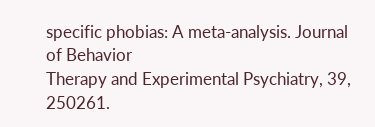specific phobias: A meta-analysis. Journal of Behavior
Therapy and Experimental Psychiatry, 39, 250261.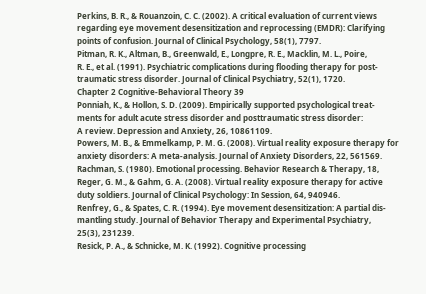Perkins, B. R., & Rouanzoin, C. C. (2002). A critical evaluation of current views
regarding eye movement desensitization and reprocessing (EMDR): Clarifying
points of confusion. Journal of Clinical Psychology, 58(1), 7797.
Pitman, R. K., Altman, B., Greenwald, E., Longpre, R. E., Macklin, M. L., Poire,
R. E., et al. (1991). Psychiatric complications during flooding therapy for post-
traumatic stress disorder. Journal of Clinical Psychiatry, 52(1), 1720.
Chapter 2 Cognitive-Behavioral Theory 39
Ponniah, K., & Hollon, S. D. (2009). Empirically supported psychological treat-
ments for adult acute stress disorder and posttraumatic stress disorder:
A review. Depression and Anxiety, 26, 10861109.
Powers, M. B., & Emmelkamp, P. M. G. (2008). Virtual reality exposure therapy for
anxiety disorders: A meta-analysis. Journal of Anxiety Disorders, 22, 561569.
Rachman, S. (1980). Emotional processing. Behavior Research & Therapy, 18,
Reger, G. M., & Gahm, G. A. (2008). Virtual reality exposure therapy for active
duty soldiers. Journal of Clinical Psychology: In Session, 64, 940946.
Renfrey, G., & Spates, C. R. (1994). Eye movement desensitization: A partial dis-
mantling study. Journal of Behavior Therapy and Experimental Psychiatry,
25(3), 231239.
Resick, P. A., & Schnicke, M. K. (1992). Cognitive processing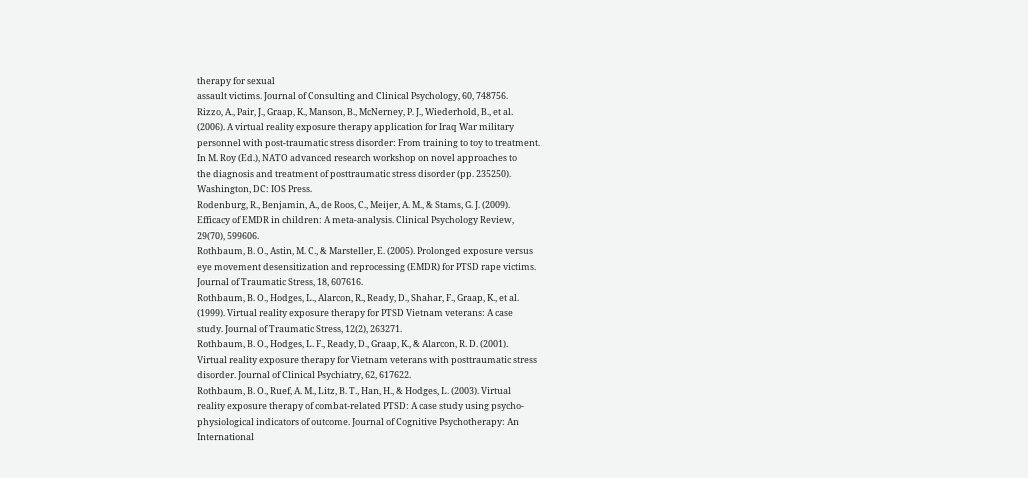therapy for sexual
assault victims. Journal of Consulting and Clinical Psychology, 60, 748756.
Rizzo, A., Pair, J., Graap, K., Manson, B., McNerney, P. J., Wiederhold, B., et al.
(2006). A virtual reality exposure therapy application for Iraq War military
personnel with post-traumatic stress disorder: From training to toy to treatment.
In M. Roy (Ed.), NATO advanced research workshop on novel approaches to
the diagnosis and treatment of posttraumatic stress disorder (pp. 235250).
Washington, DC: IOS Press.
Rodenburg, R., Benjamin, A., de Roos, C., Meijer, A. M., & Stams, G. J. (2009).
Efficacy of EMDR in children: A meta-analysis. Clinical Psychology Review,
29(70), 599606.
Rothbaum, B. O., Astin, M. C., & Marsteller, E. (2005). Prolonged exposure versus
eye movement desensitization and reprocessing (EMDR) for PTSD rape victims.
Journal of Traumatic Stress, 18, 607616.
Rothbaum, B. O., Hodges, L., Alarcon, R., Ready, D., Shahar, F., Graap, K., et al.
(1999). Virtual reality exposure therapy for PTSD Vietnam veterans: A case
study. Journal of Traumatic Stress, 12(2), 263271.
Rothbaum, B. O., Hodges, L. F., Ready, D., Graap, K., & Alarcon, R. D. (2001).
Virtual reality exposure therapy for Vietnam veterans with posttraumatic stress
disorder. Journal of Clinical Psychiatry, 62, 617622.
Rothbaum, B. O., Ruef, A. M., Litz, B. T., Han, H., & Hodges, L. (2003). Virtual
reality exposure therapy of combat-related PTSD: A case study using psycho-
physiological indicators of outcome. Journal of Cognitive Psychotherapy: An
International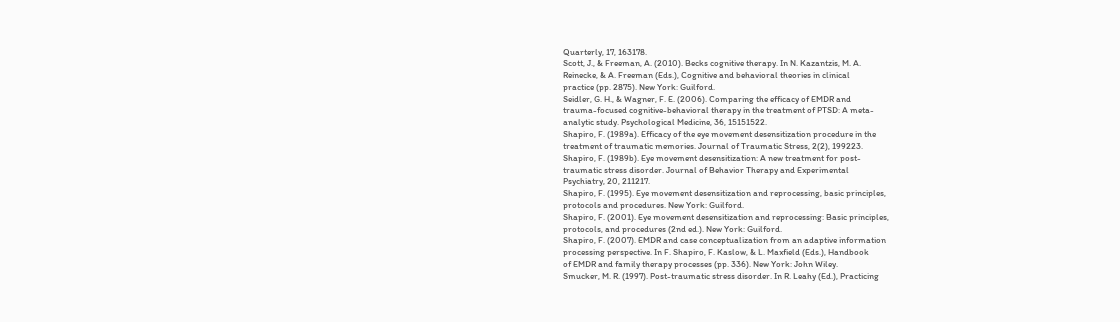Quarterly, 17, 163178.
Scott, J., & Freeman, A. (2010). Becks cognitive therapy. In N. Kazantzis, M. A.
Reinecke, & A. Freeman (Eds.), Cognitive and behavioral theories in clinical
practice (pp. 2875). New York: Guilford.
Seidler, G. H., & Wagner, F. E. (2006). Comparing the efficacy of EMDR and
trauma-focused cognitive-behavioral therapy in the treatment of PTSD: A meta-
analytic study. Psychological Medicine, 36, 15151522.
Shapiro, F. (1989a). Efficacy of the eye movement desensitization procedure in the
treatment of traumatic memories. Journal of Traumatic Stress, 2(2), 199223.
Shapiro, F. (1989b). Eye movement desensitization: A new treatment for post-
traumatic stress disorder. Journal of Behavior Therapy and Experimental
Psychiatry, 20, 211217.
Shapiro, F. (1995). Eye movement desensitization and reprocessing, basic principles,
protocols and procedures. New York: Guilford.
Shapiro, F. (2001). Eye movement desensitization and reprocessing: Basic principles,
protocols, and procedures (2nd ed.). New York: Guilford.
Shapiro, F. (2007). EMDR and case conceptualization from an adaptive information
processing perspective. In F. Shapiro, F. Kaslow, & L. Maxfield (Eds.), Handbook
of EMDR and family therapy processes (pp. 336). New York: John Wiley.
Smucker, M. R. (1997). Post-traumatic stress disorder. In R. Leahy (Ed.), Practicing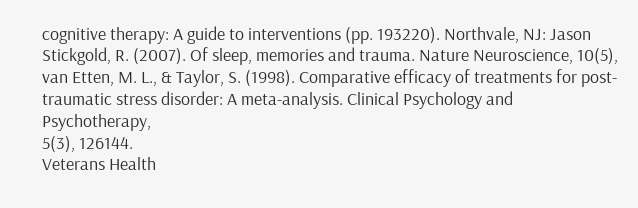cognitive therapy: A guide to interventions (pp. 193220). Northvale, NJ: Jason
Stickgold, R. (2007). Of sleep, memories and trauma. Nature Neuroscience, 10(5),
van Etten, M. L., & Taylor, S. (1998). Comparative efficacy of treatments for post-
traumatic stress disorder: A meta-analysis. Clinical Psychology and Psychotherapy,
5(3), 126144.
Veterans Health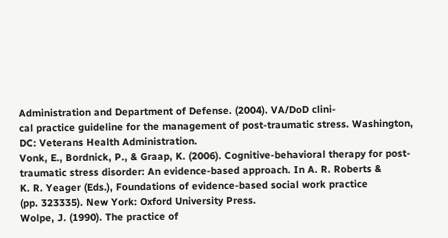Administration and Department of Defense. (2004). VA/DoD clini-
cal practice guideline for the management of post-traumatic stress. Washington,
DC: Veterans Health Administration.
Vonk, E., Bordnick, P., & Graap, K. (2006). Cognitive-behavioral therapy for post-
traumatic stress disorder: An evidence-based approach. In A. R. Roberts &
K. R. Yeager (Eds.), Foundations of evidence-based social work practice
(pp. 323335). New York: Oxford University Press.
Wolpe, J. (1990). The practice of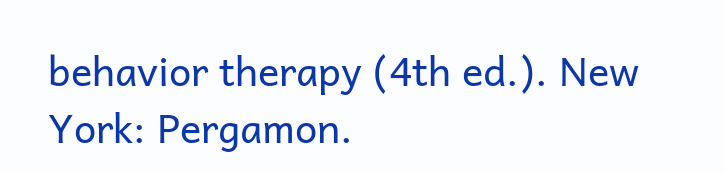behavior therapy (4th ed.). New York: Pergamon.